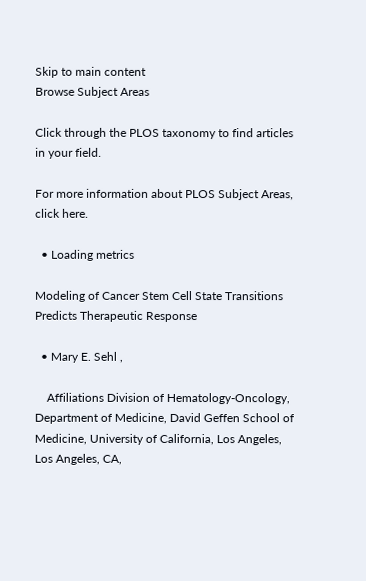Skip to main content
Browse Subject Areas

Click through the PLOS taxonomy to find articles in your field.

For more information about PLOS Subject Areas, click here.

  • Loading metrics

Modeling of Cancer Stem Cell State Transitions Predicts Therapeutic Response

  • Mary E. Sehl ,

    Affiliations Division of Hematology-Oncology, Department of Medicine, David Geffen School of Medicine, University of California, Los Angeles, Los Angeles, CA,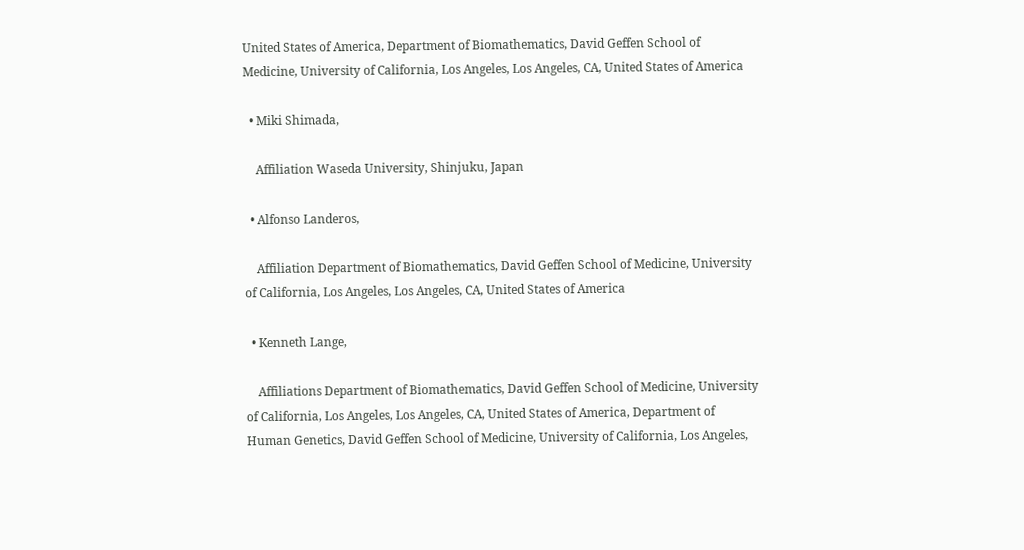United States of America, Department of Biomathematics, David Geffen School of Medicine, University of California, Los Angeles, Los Angeles, CA, United States of America

  • Miki Shimada,

    Affiliation Waseda University, Shinjuku, Japan

  • Alfonso Landeros,

    Affiliation Department of Biomathematics, David Geffen School of Medicine, University of California, Los Angeles, Los Angeles, CA, United States of America

  • Kenneth Lange,

    Affiliations Department of Biomathematics, David Geffen School of Medicine, University of California, Los Angeles, Los Angeles, CA, United States of America, Department of Human Genetics, David Geffen School of Medicine, University of California, Los Angeles,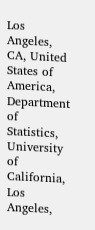Los Angeles, CA, United States of America, Department of Statistics, University of California, Los Angeles,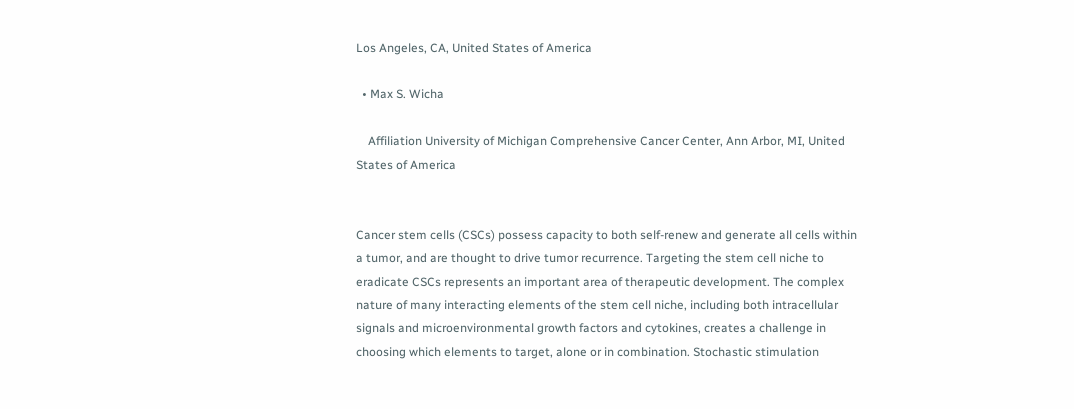Los Angeles, CA, United States of America

  • Max S. Wicha

    Affiliation University of Michigan Comprehensive Cancer Center, Ann Arbor, MI, United States of America


Cancer stem cells (CSCs) possess capacity to both self-renew and generate all cells within a tumor, and are thought to drive tumor recurrence. Targeting the stem cell niche to eradicate CSCs represents an important area of therapeutic development. The complex nature of many interacting elements of the stem cell niche, including both intracellular signals and microenvironmental growth factors and cytokines, creates a challenge in choosing which elements to target, alone or in combination. Stochastic stimulation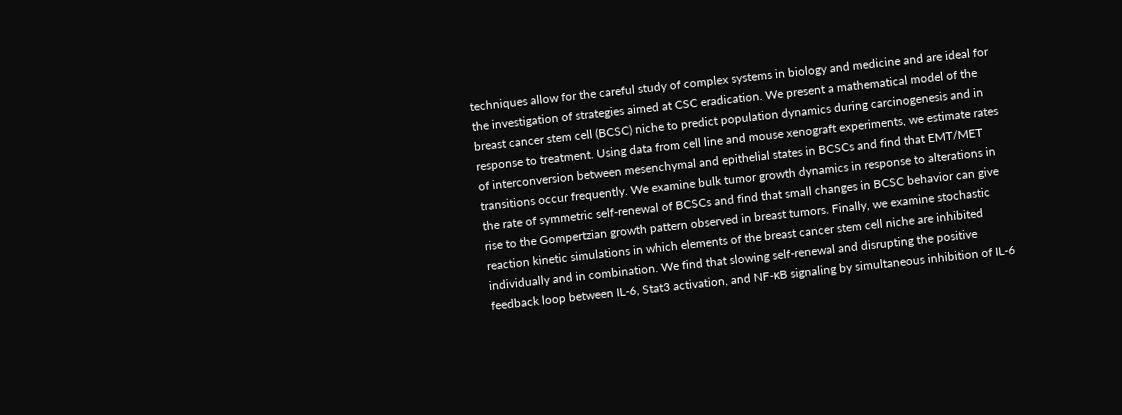techniques allow for the careful study of complex systems in biology and medicine and are ideal for the investigation of strategies aimed at CSC eradication. We present a mathematical model of the breast cancer stem cell (BCSC) niche to predict population dynamics during carcinogenesis and in response to treatment. Using data from cell line and mouse xenograft experiments, we estimate rates of interconversion between mesenchymal and epithelial states in BCSCs and find that EMT/MET transitions occur frequently. We examine bulk tumor growth dynamics in response to alterations in the rate of symmetric self-renewal of BCSCs and find that small changes in BCSC behavior can give rise to the Gompertzian growth pattern observed in breast tumors. Finally, we examine stochastic reaction kinetic simulations in which elements of the breast cancer stem cell niche are inhibited individually and in combination. We find that slowing self-renewal and disrupting the positive feedback loop between IL-6, Stat3 activation, and NF-κB signaling by simultaneous inhibition of IL-6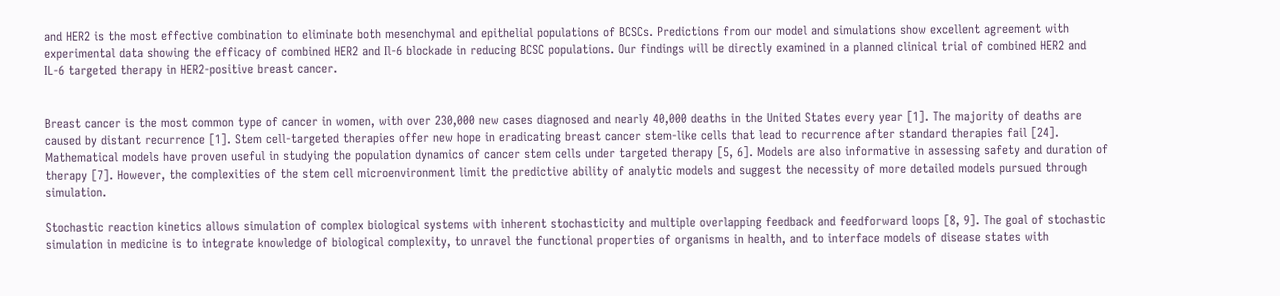and HER2 is the most effective combination to eliminate both mesenchymal and epithelial populations of BCSCs. Predictions from our model and simulations show excellent agreement with experimental data showing the efficacy of combined HER2 and Il-6 blockade in reducing BCSC populations. Our findings will be directly examined in a planned clinical trial of combined HER2 and IL-6 targeted therapy in HER2-positive breast cancer.


Breast cancer is the most common type of cancer in women, with over 230,000 new cases diagnosed and nearly 40,000 deaths in the United States every year [1]. The majority of deaths are caused by distant recurrence [1]. Stem cell-targeted therapies offer new hope in eradicating breast cancer stem-like cells that lead to recurrence after standard therapies fail [24]. Mathematical models have proven useful in studying the population dynamics of cancer stem cells under targeted therapy [5, 6]. Models are also informative in assessing safety and duration of therapy [7]. However, the complexities of the stem cell microenvironment limit the predictive ability of analytic models and suggest the necessity of more detailed models pursued through simulation.

Stochastic reaction kinetics allows simulation of complex biological systems with inherent stochasticity and multiple overlapping feedback and feedforward loops [8, 9]. The goal of stochastic simulation in medicine is to integrate knowledge of biological complexity, to unravel the functional properties of organisms in health, and to interface models of disease states with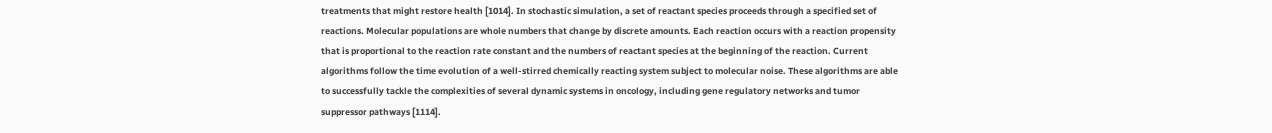treatments that might restore health [1014]. In stochastic simulation, a set of reactant species proceeds through a specified set of reactions. Molecular populations are whole numbers that change by discrete amounts. Each reaction occurs with a reaction propensity that is proportional to the reaction rate constant and the numbers of reactant species at the beginning of the reaction. Current algorithms follow the time evolution of a well-stirred chemically reacting system subject to molecular noise. These algorithms are able to successfully tackle the complexities of several dynamic systems in oncology, including gene regulatory networks and tumor suppressor pathways [1114].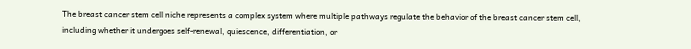The breast cancer stem cell niche represents a complex system where multiple pathways regulate the behavior of the breast cancer stem cell, including whether it undergoes self-renewal, quiescence, differentiation, or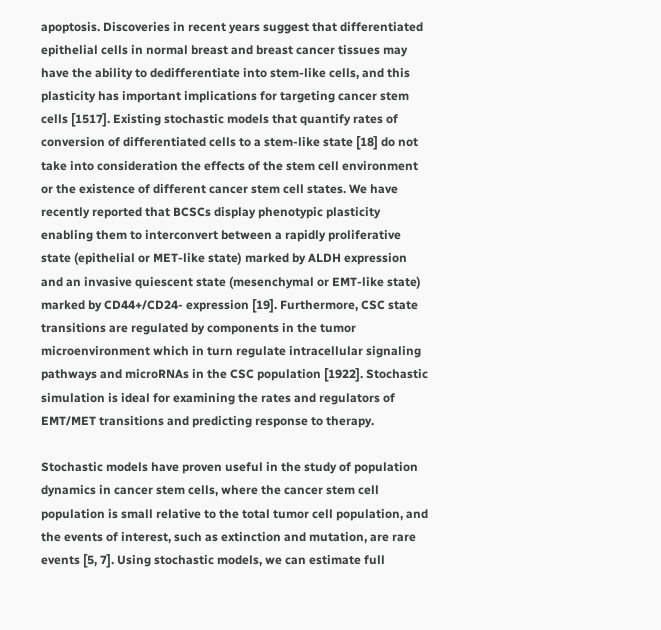apoptosis. Discoveries in recent years suggest that differentiated epithelial cells in normal breast and breast cancer tissues may have the ability to dedifferentiate into stem-like cells, and this plasticity has important implications for targeting cancer stem cells [1517]. Existing stochastic models that quantify rates of conversion of differentiated cells to a stem-like state [18] do not take into consideration the effects of the stem cell environment or the existence of different cancer stem cell states. We have recently reported that BCSCs display phenotypic plasticity enabling them to interconvert between a rapidly proliferative state (epithelial or MET-like state) marked by ALDH expression and an invasive quiescent state (mesenchymal or EMT-like state) marked by CD44+/CD24- expression [19]. Furthermore, CSC state transitions are regulated by components in the tumor microenvironment which in turn regulate intracellular signaling pathways and microRNAs in the CSC population [1922]. Stochastic simulation is ideal for examining the rates and regulators of EMT/MET transitions and predicting response to therapy.

Stochastic models have proven useful in the study of population dynamics in cancer stem cells, where the cancer stem cell population is small relative to the total tumor cell population, and the events of interest, such as extinction and mutation, are rare events [5, 7]. Using stochastic models, we can estimate full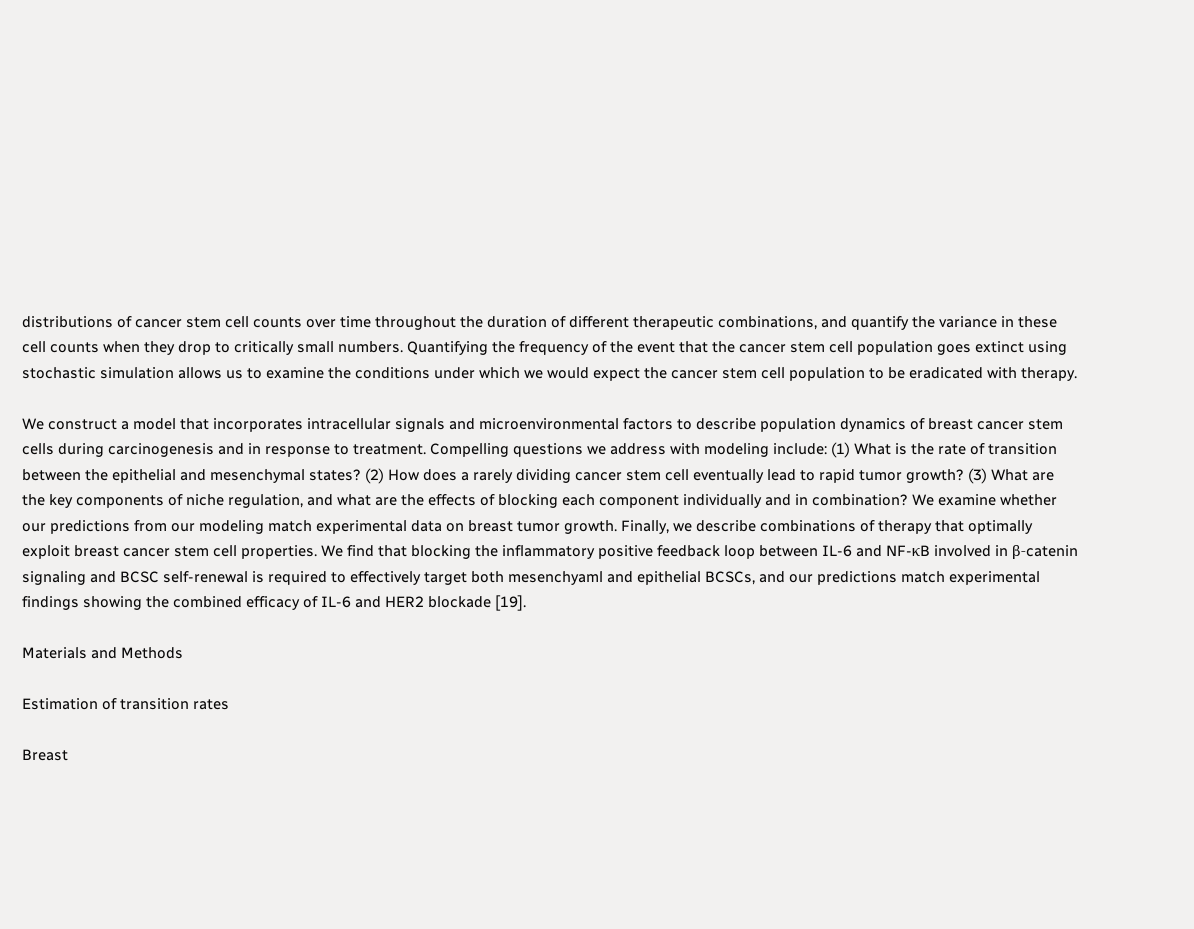distributions of cancer stem cell counts over time throughout the duration of different therapeutic combinations, and quantify the variance in these cell counts when they drop to critically small numbers. Quantifying the frequency of the event that the cancer stem cell population goes extinct using stochastic simulation allows us to examine the conditions under which we would expect the cancer stem cell population to be eradicated with therapy.

We construct a model that incorporates intracellular signals and microenvironmental factors to describe population dynamics of breast cancer stem cells during carcinogenesis and in response to treatment. Compelling questions we address with modeling include: (1) What is the rate of transition between the epithelial and mesenchymal states? (2) How does a rarely dividing cancer stem cell eventually lead to rapid tumor growth? (3) What are the key components of niche regulation, and what are the effects of blocking each component individually and in combination? We examine whether our predictions from our modeling match experimental data on breast tumor growth. Finally, we describe combinations of therapy that optimally exploit breast cancer stem cell properties. We find that blocking the inflammatory positive feedback loop between IL-6 and NF-κB involved in β-catenin signaling and BCSC self-renewal is required to effectively target both mesenchyaml and epithelial BCSCs, and our predictions match experimental findings showing the combined efficacy of IL-6 and HER2 blockade [19].

Materials and Methods

Estimation of transition rates

Breast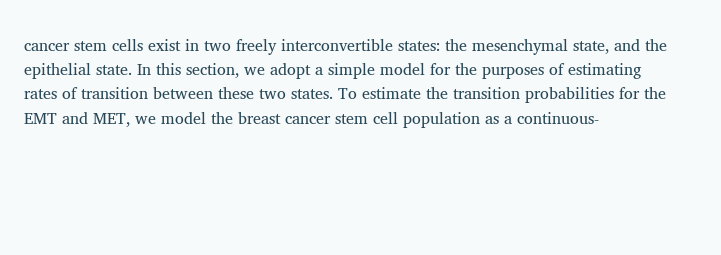cancer stem cells exist in two freely interconvertible states: the mesenchymal state, and the epithelial state. In this section, we adopt a simple model for the purposes of estimating rates of transition between these two states. To estimate the transition probabilities for the EMT and MET, we model the breast cancer stem cell population as a continuous-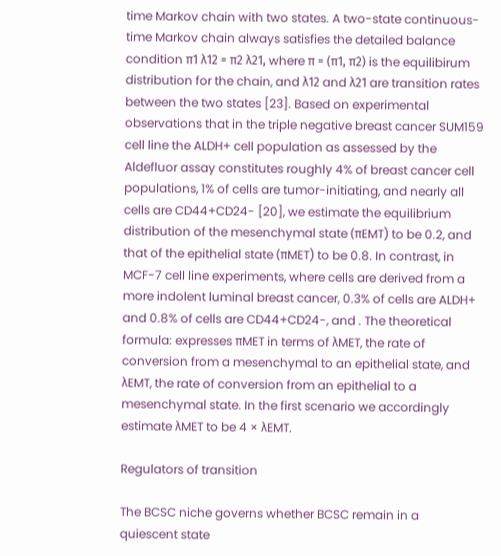time Markov chain with two states. A two-state continuous-time Markov chain always satisfies the detailed balance condition π1 λ12 = π2 λ21, where π = (π1, π2) is the equilibirum distribution for the chain, and λ12 and λ21 are transition rates between the two states [23]. Based on experimental observations that in the triple negative breast cancer SUM159 cell line the ALDH+ cell population as assessed by the Aldefluor assay constitutes roughly 4% of breast cancer cell populations, 1% of cells are tumor-initiating, and nearly all cells are CD44+CD24- [20], we estimate the equilibrium distribution of the mesenchymal state (πEMT) to be 0.2, and that of the epithelial state (πMET) to be 0.8. In contrast, in MCF-7 cell line experiments, where cells are derived from a more indolent luminal breast cancer, 0.3% of cells are ALDH+ and 0.8% of cells are CD44+CD24-, and . The theoretical formula: expresses πMET in terms of λMET, the rate of conversion from a mesenchymal to an epithelial state, and λEMT, the rate of conversion from an epithelial to a mesenchymal state. In the first scenario we accordingly estimate λMET to be 4 × λEMT.

Regulators of transition

The BCSC niche governs whether BCSC remain in a quiescent state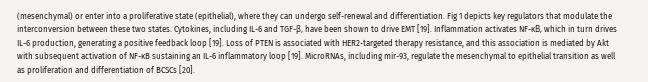(mesenchymal) or enter into a proliferative state (epithelial), where they can undergo self-renewal and differentiation. Fig 1 depicts key regulators that modulate the interconversion between these two states. Cytokines, including IL-6 and TGF-β, have been shown to drive EMT [19]. Inflammation activates NF-κB, which in turn drives IL-6 production, generating a positive feedback loop [19]. Loss of PTEN is associated with HER2-targeted therapy resistance, and this association is mediated by Akt with subsequent activation of NF-κB sustaining an IL-6 inflammatory loop [19]. MicroRNAs, including mir-93, regulate the mesenchymal to epithelial transition as well as proliferation and differentiation of BCSCs [20].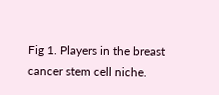Fig 1. Players in the breast cancer stem cell niche.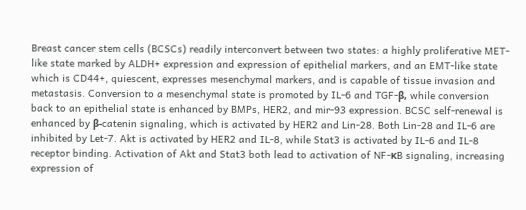Breast cancer stem cells (BCSCs) readily interconvert between two states: a highly proliferative MET-like state marked by ALDH+ expression and expression of epithelial markers, and an EMT-like state which is CD44+, quiescent, expresses mesenchymal markers, and is capable of tissue invasion and metastasis. Conversion to a mesenchymal state is promoted by IL-6 and TGF-β, while conversion back to an epithelial state is enhanced by BMPs, HER2, and mir-93 expression. BCSC self-renewal is enhanced by β-catenin signaling, which is activated by HER2 and Lin-28. Both Lin-28 and IL-6 are inhibited by Let-7. Akt is activated by HER2 and IL-8, while Stat3 is activated by IL-6 and IL-8 receptor binding. Activation of Akt and Stat3 both lead to activation of NF-κB signaling, increasing expression of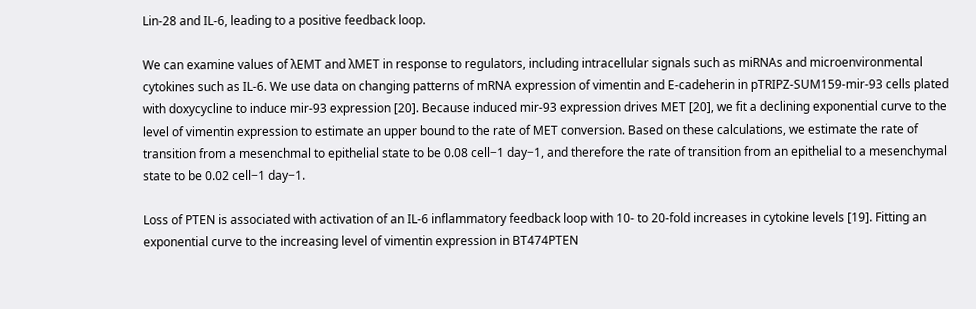Lin-28 and IL-6, leading to a positive feedback loop.

We can examine values of λEMT and λMET in response to regulators, including intracellular signals such as miRNAs and microenvironmental cytokines such as IL-6. We use data on changing patterns of mRNA expression of vimentin and E-cadeherin in pTRIPZ-SUM159-mir-93 cells plated with doxycycline to induce mir-93 expression [20]. Because induced mir-93 expression drives MET [20], we fit a declining exponential curve to the level of vimentin expression to estimate an upper bound to the rate of MET conversion. Based on these calculations, we estimate the rate of transition from a mesenchmal to epithelial state to be 0.08 cell−1 day−1, and therefore the rate of transition from an epithelial to a mesenchymal state to be 0.02 cell−1 day−1.

Loss of PTEN is associated with activation of an IL-6 inflammatory feedback loop with 10- to 20-fold increases in cytokine levels [19]. Fitting an exponential curve to the increasing level of vimentin expression in BT474PTEN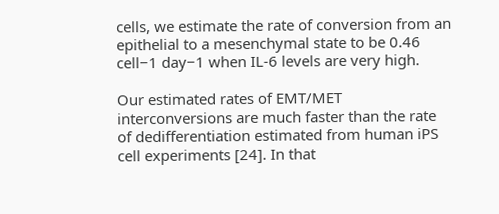cells, we estimate the rate of conversion from an epithelial to a mesenchymal state to be 0.46 cell−1 day−1 when IL-6 levels are very high.

Our estimated rates of EMT/MET interconversions are much faster than the rate of dedifferentiation estimated from human iPS cell experiments [24]. In that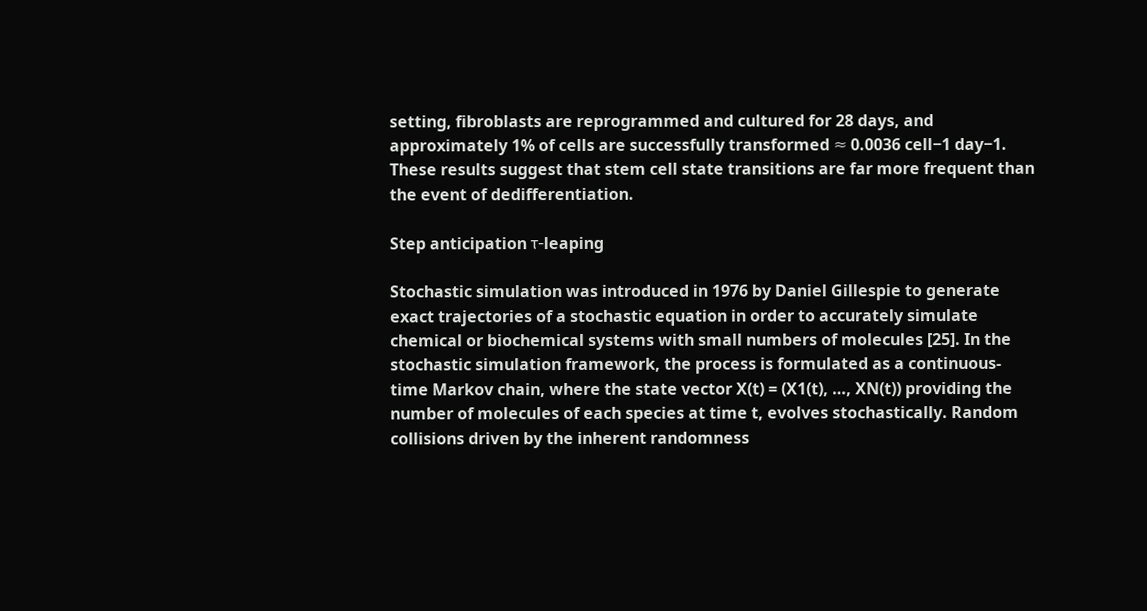setting, fibroblasts are reprogrammed and cultured for 28 days, and approximately 1% of cells are successfully transformed ≈ 0.0036 cell−1 day−1. These results suggest that stem cell state transitions are far more frequent than the event of dedifferentiation.

Step anticipation τ-leaping

Stochastic simulation was introduced in 1976 by Daniel Gillespie to generate exact trajectories of a stochastic equation in order to accurately simulate chemical or biochemical systems with small numbers of molecules [25]. In the stochastic simulation framework, the process is formulated as a continuous-time Markov chain, where the state vector X(t) = (X1(t), …, XN(t)) providing the number of molecules of each species at time t, evolves stochastically. Random collisions driven by the inherent randomness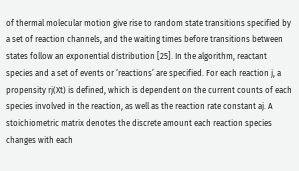of thermal molecular motion give rise to random state transitions specified by a set of reaction channels, and the waiting times before transitions between states follow an exponential distribution [25]. In the algorithm, reactant species and a set of events or ‘reactions’ are specified. For each reaction j, a propensity rj(Xt) is defined, which is dependent on the current counts of each species involved in the reaction, as well as the reaction rate constant aj. A stoichiometric matrix denotes the discrete amount each reaction species changes with each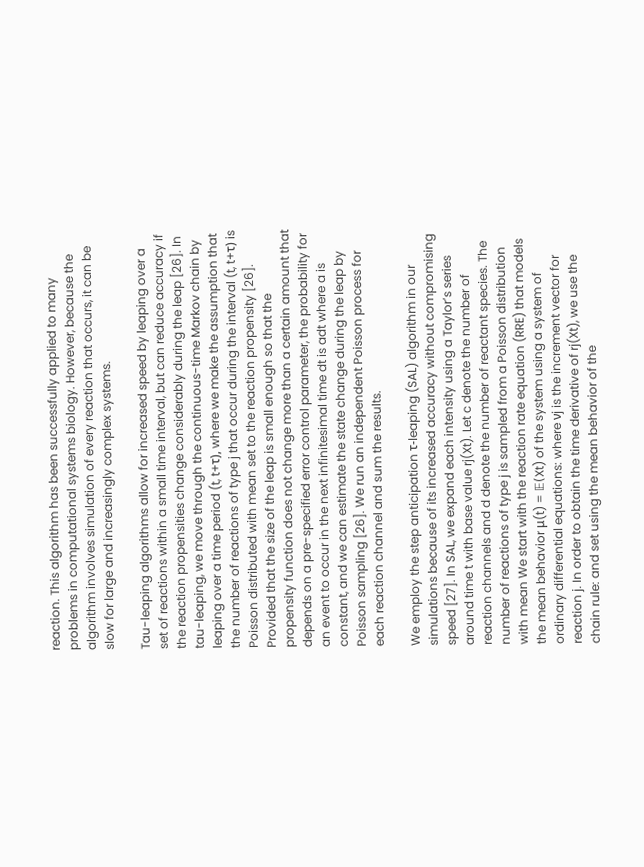reaction. This algorithm has been successfully applied to many problems in computational systems biology. However, because the algorithm involves simulation of every reaction that occurs, it can be slow for large and increasingly complex systems.

Tau-leaping algorithms allow for increased speed by leaping over a set of reactions within a small time interval, but can reduce accuracy if the reaction propensities change considerably during the leap [26]. In tau-leaping, we move through the continuous-time Markov chain by leaping over a time period (t, t+τ), where we make the assumption that the number of reactions of type j that occur during the interval (t, t+τ) is Poisson distributed with mean set to the reaction propensity [26]. Provided that the size of the leap is small enough so that the propensity function does not change more than a certain amount that depends on a pre-specified error control parameter, the probability for an event to occur in the next infinitesimal time dt is adt where a is constant, and we can estimate the state change during the leap by Poisson sampling [26]. We run an independent Poisson process for each reaction channel and sum the results.

We employ the step anticipation τ-leaping (SAL) algorithm in our simulations because of its increased accuracy without compromising speed [27]. In SAL, we expand each intensity using a Taylor’s series around time t with base value rj(Xt). Let c denote the number of reaction channels and d denote the number of reactant species. The number of reactions of type j is sampled from a Poisson distribution with mean We start with the reaction rate equation (RRE) that models the mean behavior μ(t) = 𝔼(Xt) of the system using a system of ordinary differential equations: where νj is the increment vector for reaction j. In order to obtain the time derivative of rj(Xt), we use the chain rule: and set using the mean behavior of the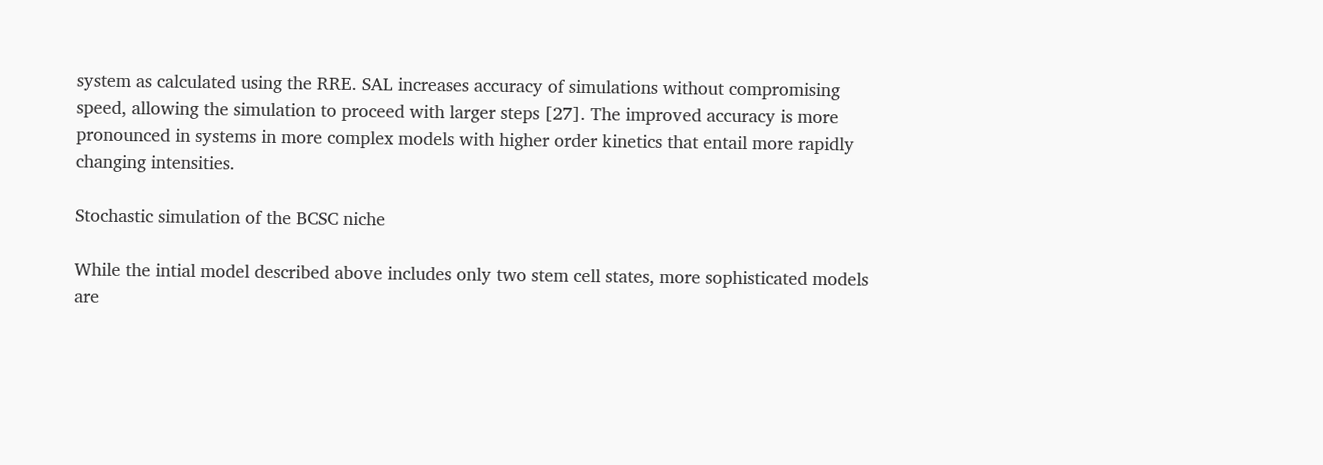system as calculated using the RRE. SAL increases accuracy of simulations without compromising speed, allowing the simulation to proceed with larger steps [27]. The improved accuracy is more pronounced in systems in more complex models with higher order kinetics that entail more rapidly changing intensities.

Stochastic simulation of the BCSC niche

While the intial model described above includes only two stem cell states, more sophisticated models are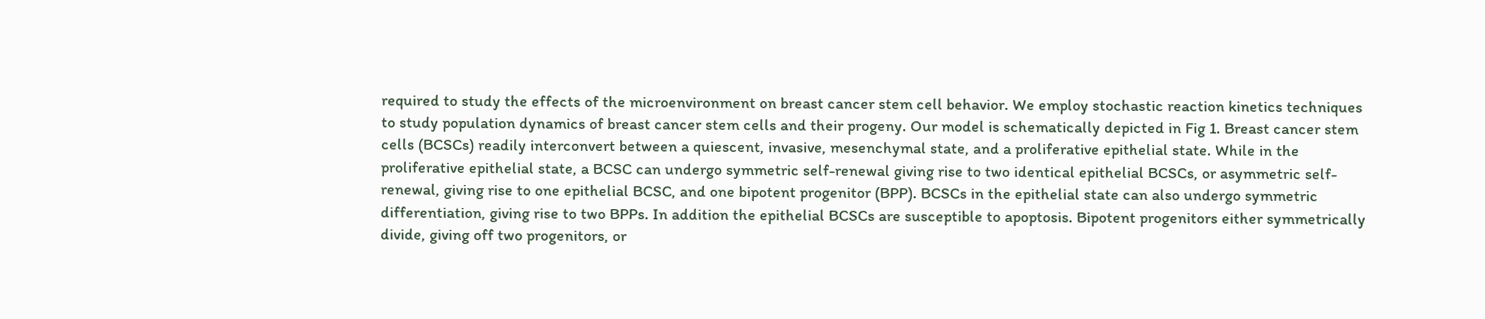required to study the effects of the microenvironment on breast cancer stem cell behavior. We employ stochastic reaction kinetics techniques to study population dynamics of breast cancer stem cells and their progeny. Our model is schematically depicted in Fig 1. Breast cancer stem cells (BCSCs) readily interconvert between a quiescent, invasive, mesenchymal state, and a proliferative epithelial state. While in the proliferative epithelial state, a BCSC can undergo symmetric self-renewal giving rise to two identical epithelial BCSCs, or asymmetric self-renewal, giving rise to one epithelial BCSC, and one bipotent progenitor (BPP). BCSCs in the epithelial state can also undergo symmetric differentiation, giving rise to two BPPs. In addition the epithelial BCSCs are susceptible to apoptosis. Bipotent progenitors either symmetrically divide, giving off two progenitors, or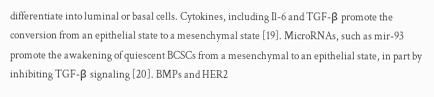differentiate into luminal or basal cells. Cytokines, including Il-6 and TGF-β promote the conversion from an epithelial state to a mesenchymal state [19]. MicroRNAs, such as mir-93 promote the awakening of quiescent BCSCs from a mesenchymal to an epithelial state, in part by inhibiting TGF-β signaling [20]. BMPs and HER2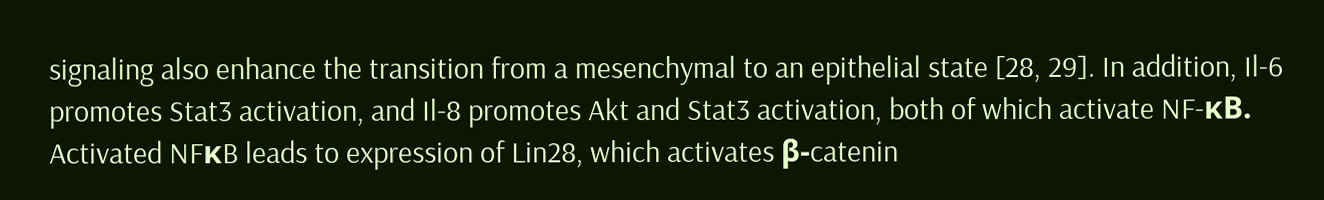signaling also enhance the transition from a mesenchymal to an epithelial state [28, 29]. In addition, Il-6 promotes Stat3 activation, and Il-8 promotes Akt and Stat3 activation, both of which activate NF-κB. Activated NFκB leads to expression of Lin28, which activates β-catenin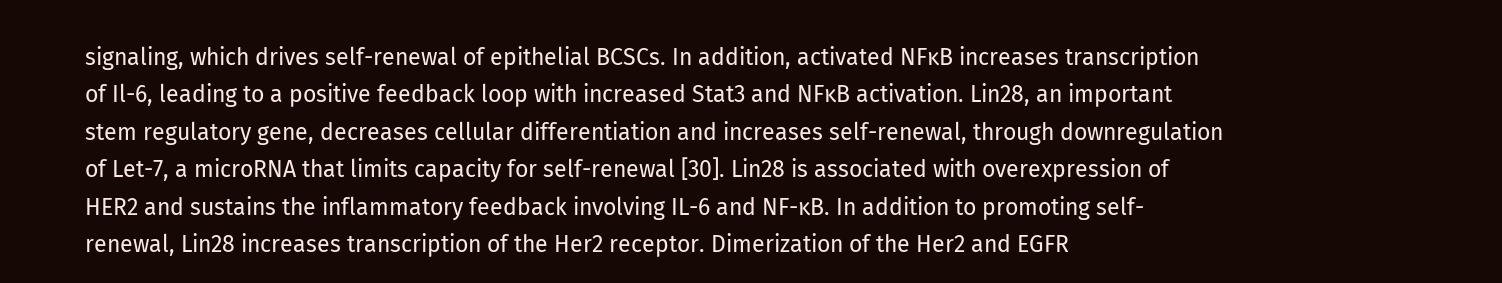signaling, which drives self-renewal of epithelial BCSCs. In addition, activated NFκB increases transcription of Il-6, leading to a positive feedback loop with increased Stat3 and NFκB activation. Lin28, an important stem regulatory gene, decreases cellular differentiation and increases self-renewal, through downregulation of Let-7, a microRNA that limits capacity for self-renewal [30]. Lin28 is associated with overexpression of HER2 and sustains the inflammatory feedback involving IL-6 and NF-κB. In addition to promoting self-renewal, Lin28 increases transcription of the Her2 receptor. Dimerization of the Her2 and EGFR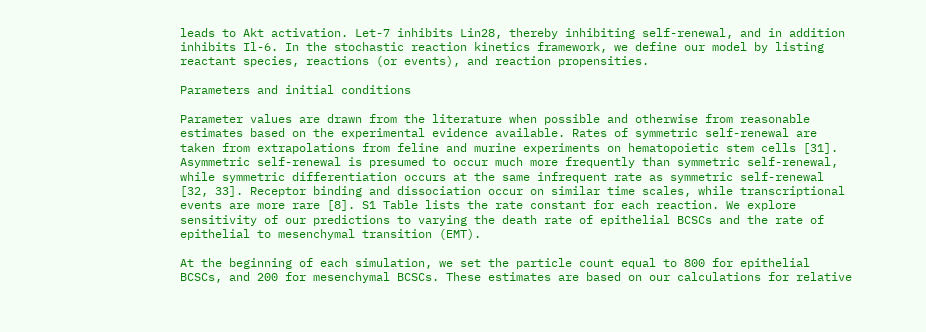leads to Akt activation. Let-7 inhibits Lin28, thereby inhibiting self-renewal, and in addition inhibits Il-6. In the stochastic reaction kinetics framework, we define our model by listing reactant species, reactions (or events), and reaction propensities.

Parameters and initial conditions

Parameter values are drawn from the literature when possible and otherwise from reasonable estimates based on the experimental evidence available. Rates of symmetric self-renewal are taken from extrapolations from feline and murine experiments on hematopoietic stem cells [31]. Asymmetric self-renewal is presumed to occur much more frequently than symmetric self-renewal, while symmetric differentiation occurs at the same infrequent rate as symmetric self-renewal [32, 33]. Receptor binding and dissociation occur on similar time scales, while transcriptional events are more rare [8]. S1 Table lists the rate constant for each reaction. We explore sensitivity of our predictions to varying the death rate of epithelial BCSCs and the rate of epithelial to mesenchymal transition (EMT).

At the beginning of each simulation, we set the particle count equal to 800 for epithelial BCSCs, and 200 for mesenchymal BCSCs. These estimates are based on our calculations for relative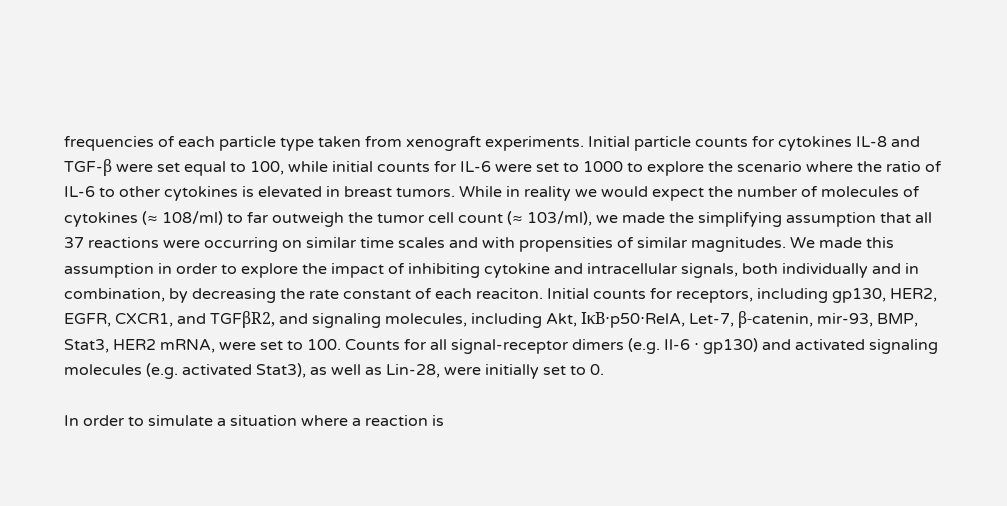frequencies of each particle type taken from xenograft experiments. Initial particle counts for cytokines IL-8 and TGF-β were set equal to 100, while initial counts for IL-6 were set to 1000 to explore the scenario where the ratio of IL-6 to other cytokines is elevated in breast tumors. While in reality we would expect the number of molecules of cytokines (≈ 108/ml) to far outweigh the tumor cell count (≈ 103/ml), we made the simplifying assumption that all 37 reactions were occurring on similar time scales and with propensities of similar magnitudes. We made this assumption in order to explore the impact of inhibiting cytokine and intracellular signals, both individually and in combination, by decreasing the rate constant of each reaciton. Initial counts for receptors, including gp130, HER2, EGFR, CXCR1, and TGFβR2, and signaling molecules, including Akt, IκB⋅p50⋅RelA, Let-7, β-catenin, mir-93, BMP, Stat3, HER2 mRNA, were set to 100. Counts for all signal-receptor dimers (e.g. Il-6 ⋅ gp130) and activated signaling molecules (e.g. activated Stat3), as well as Lin-28, were initially set to 0.

In order to simulate a situation where a reaction is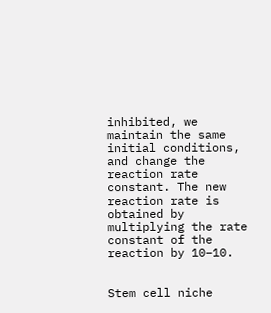inhibited, we maintain the same initial conditions, and change the reaction rate constant. The new reaction rate is obtained by multiplying the rate constant of the reaction by 10−10.


Stem cell niche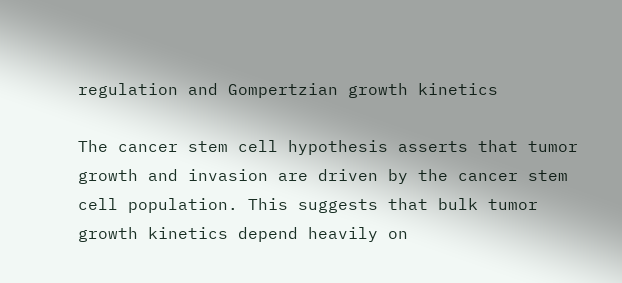regulation and Gompertzian growth kinetics

The cancer stem cell hypothesis asserts that tumor growth and invasion are driven by the cancer stem cell population. This suggests that bulk tumor growth kinetics depend heavily on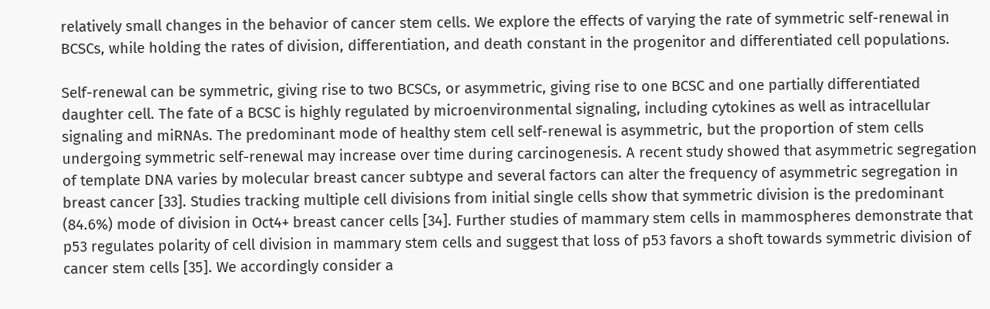relatively small changes in the behavior of cancer stem cells. We explore the effects of varying the rate of symmetric self-renewal in BCSCs, while holding the rates of division, differentiation, and death constant in the progenitor and differentiated cell populations.

Self-renewal can be symmetric, giving rise to two BCSCs, or asymmetric, giving rise to one BCSC and one partially differentiated daughter cell. The fate of a BCSC is highly regulated by microenvironmental signaling, including cytokines as well as intracellular signaling and miRNAs. The predominant mode of healthy stem cell self-renewal is asymmetric, but the proportion of stem cells undergoing symmetric self-renewal may increase over time during carcinogenesis. A recent study showed that asymmetric segregation of template DNA varies by molecular breast cancer subtype and several factors can alter the frequency of asymmetric segregation in breast cancer [33]. Studies tracking multiple cell divisions from initial single cells show that symmetric division is the predominant (84.6%) mode of division in Oct4+ breast cancer cells [34]. Further studies of mammary stem cells in mammospheres demonstrate that p53 regulates polarity of cell division in mammary stem cells and suggest that loss of p53 favors a shoft towards symmetric division of cancer stem cells [35]. We accordingly consider a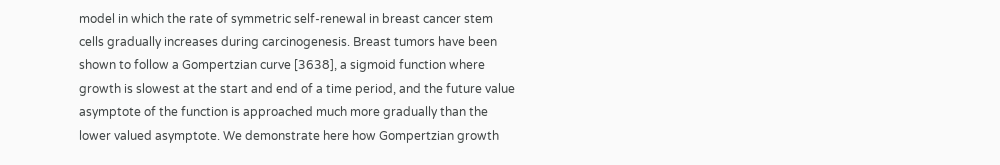model in which the rate of symmetric self-renewal in breast cancer stem cells gradually increases during carcinogenesis. Breast tumors have been shown to follow a Gompertzian curve [3638], a sigmoid function where growth is slowest at the start and end of a time period, and the future value asymptote of the function is approached much more gradually than the lower valued asymptote. We demonstrate here how Gompertzian growth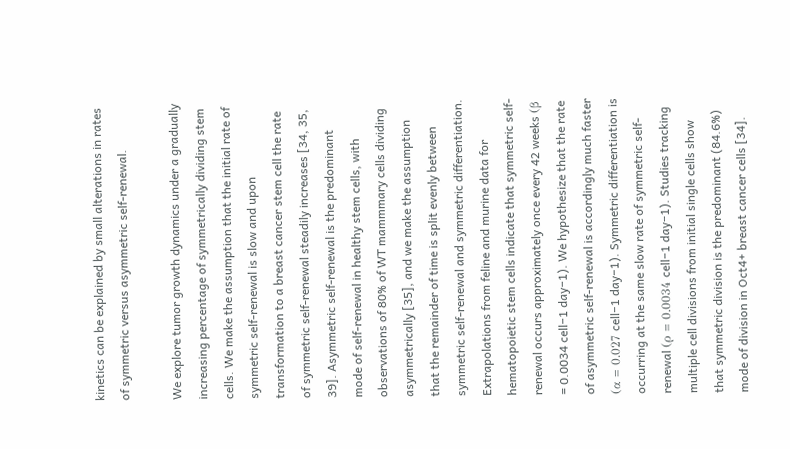kinetics can be explained by small alterations in rates of symmetric versus asymmetric self-renewal.

We explore tumor growth dynamics under a gradually increasing percentage of symmetrically dividing stem cells. We make the assumption that the initial rate of symmetric self-renewal is slow and upon transformation to a breast cancer stem cell the rate of symmetric self-renewal steadily increases [34, 35, 39]. Asymmetric self-renewal is the predominant mode of self-renewal in healthy stem cells, with observations of 80% of WT mammmary cells dividing asymmetrically [35], and we make the assumption that the remainder of time is split evenly between symmetric self-renewal and symmetric differentiation. Extrapolations from feline and murine data for hematopoietic stem cells indicate that symmetric self-renewal occurs approximately once every 42 weeks (β = 0.0034 cell−1 day−1). We hypothesize that the rate of asymmetric self-renewal is accordingly much faster (α = 0.027 cell−1 day−1). Symmetric differentiation is occurring at the same slow rate of symmetric self-renewal (ρ = 0.0034 cell−1 day−1). Studies tracking multiple cell divisions from initial single cells show that symmetric division is the predominant (84.6%) mode of division in Oct4+ breast cancer cells [34].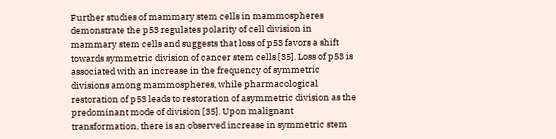Further studies of mammary stem cells in mammospheres demonstrate the p53 regulates polarity of cell division in mammary stem cells and suggests that loss of p53 favors a shift towards symmetric division of cancer stem cells [35]. Loss of p53 is associated with an increase in the frequency of symmetric divisions among mammospheres, while pharmacological restoration of p53 leads to restoration of asymmetric division as the predominant mode of division [35]. Upon malignant transformation, there is an observed increase in symmetric stem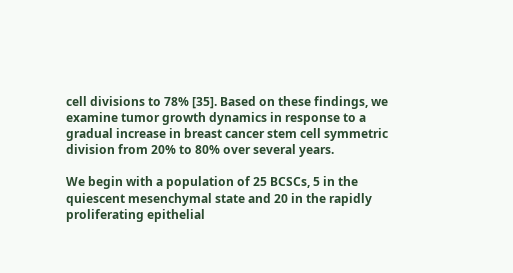cell divisions to 78% [35]. Based on these findings, we examine tumor growth dynamics in response to a gradual increase in breast cancer stem cell symmetric division from 20% to 80% over several years.

We begin with a population of 25 BCSCs, 5 in the quiescent mesenchymal state and 20 in the rapidly proliferating epithelial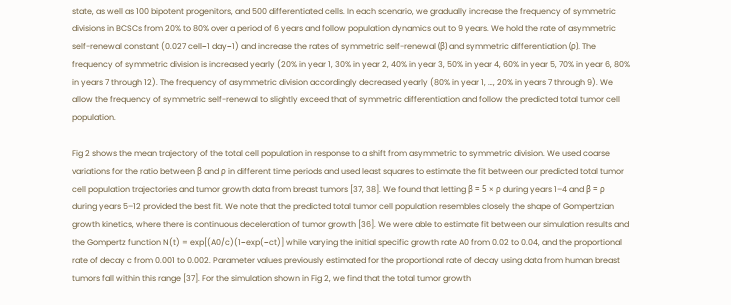state, as well as 100 bipotent progenitors, and 500 differentiated cells. In each scenario, we gradually increase the frequency of symmetric divisions in BCSCs from 20% to 80% over a period of 6 years and follow population dynamics out to 9 years. We hold the rate of asymmetric self-renewal constant (0.027 cell−1 day−1) and increase the rates of symmetric self-renewal (β) and symmetric differentiation (ρ). The frequency of symmetric division is increased yearly (20% in year 1, 30% in year 2, 40% in year 3, 50% in year 4, 60% in year 5, 70% in year 6, 80% in years 7 through 12). The frequency of asymmetric division accordingly decreased yearly (80% in year 1, …, 20% in years 7 through 9). We allow the frequency of symmetric self-renewal to slightly exceed that of symmetric differentiation and follow the predicted total tumor cell population.

Fig 2 shows the mean trajectory of the total cell population in response to a shift from asymmetric to symmetric division. We used coarse variations for the ratio between β and ρ in different time periods and used least squares to estimate the fit between our predicted total tumor cell population trajectories and tumor growth data from breast tumors [37, 38]. We found that letting β = 5 × ρ during years 1–4 and β = ρ during years 5–12 provided the best fit. We note that the predicted total tumor cell population resembles closely the shape of Gompertzian growth kinetics, where there is continuous deceleration of tumor growth [36]. We were able to estimate fit between our simulation results and the Gompertz function N(t) = exp[(A0/c)(1−exp(−ct)] while varying the initial specific growth rate A0 from 0.02 to 0.04, and the proportional rate of decay c from 0.001 to 0.002. Parameter values previously estimated for the proportional rate of decay using data from human breast tumors fall within this range [37]. For the simulation shown in Fig 2, we find that the total tumor growth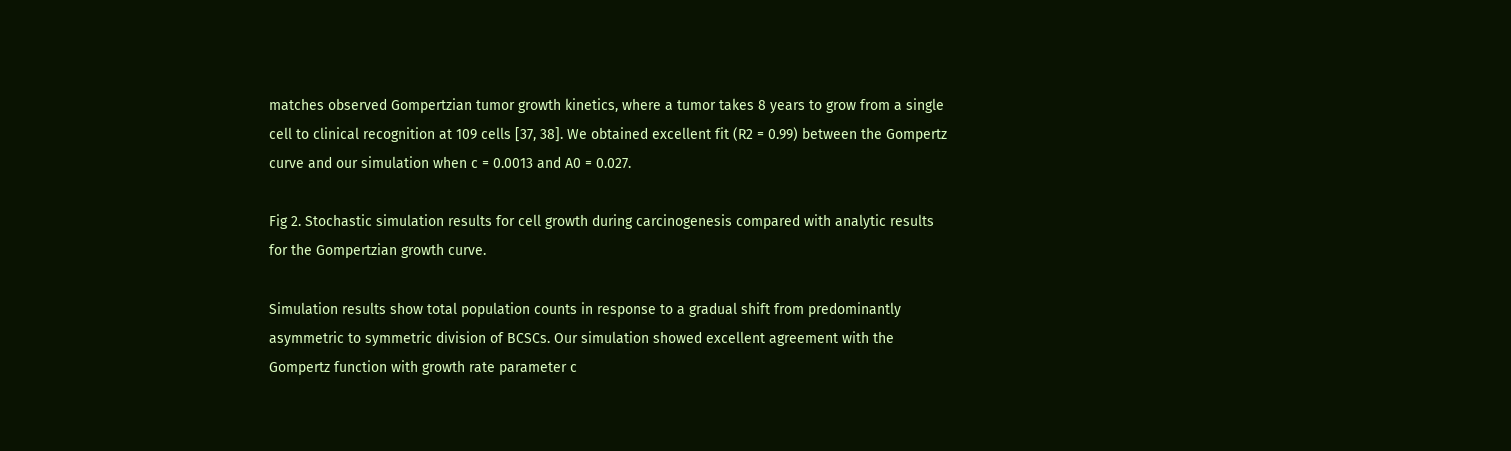matches observed Gompertzian tumor growth kinetics, where a tumor takes 8 years to grow from a single cell to clinical recognition at 109 cells [37, 38]. We obtained excellent fit (R2 = 0.99) between the Gompertz curve and our simulation when c = 0.0013 and A0 = 0.027.

Fig 2. Stochastic simulation results for cell growth during carcinogenesis compared with analytic results for the Gompertzian growth curve.

Simulation results show total population counts in response to a gradual shift from predominantly asymmetric to symmetric division of BCSCs. Our simulation showed excellent agreement with the Gompertz function with growth rate parameter c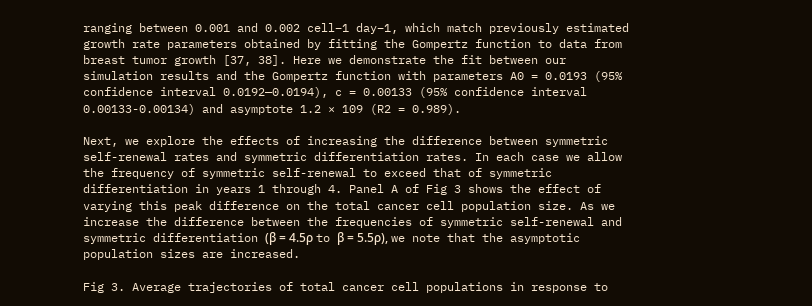ranging between 0.001 and 0.002 cell−1 day−1, which match previously estimated growth rate parameters obtained by fitting the Gompertz function to data from breast tumor growth [37, 38]. Here we demonstrate the fit between our simulation results and the Gompertz function with parameters A0 = 0.0193 (95% confidence interval 0.0192—0.0194), c = 0.00133 (95% confidence interval 0.00133-0.00134) and asymptote 1.2 × 109 (R2 = 0.989).

Next, we explore the effects of increasing the difference between symmetric self-renewal rates and symmetric differentiation rates. In each case we allow the frequency of symmetric self-renewal to exceed that of symmetric differentiation in years 1 through 4. Panel A of Fig 3 shows the effect of varying this peak difference on the total cancer cell population size. As we increase the difference between the frequencies of symmetric self-renewal and symmetric differentiation (β = 4.5ρ to β = 5.5ρ), we note that the asymptotic population sizes are increased.

Fig 3. Average trajectories of total cancer cell populations in response to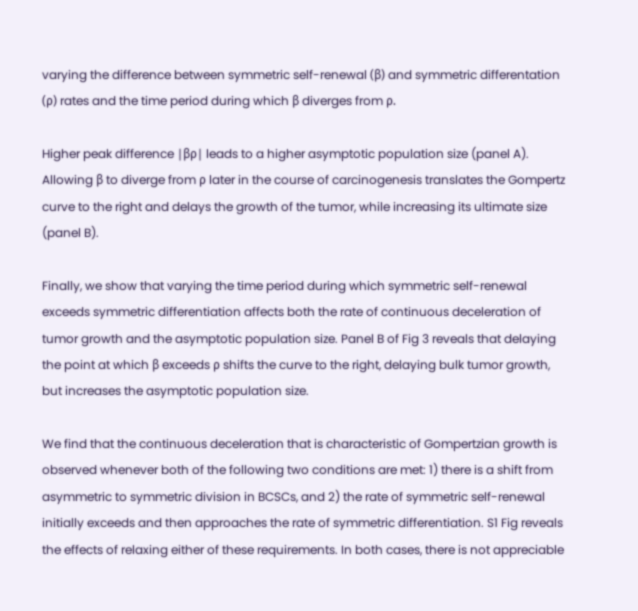varying the difference between symmetric self-renewal (β) and symmetric differentation (ρ) rates and the time period during which β diverges from ρ.

Higher peak difference ∣βρ∣ leads to a higher asymptotic population size (panel A). Allowing β to diverge from ρ later in the course of carcinogenesis translates the Gompertz curve to the right and delays the growth of the tumor, while increasing its ultimate size (panel B).

Finally, we show that varying the time period during which symmetric self-renewal exceeds symmetric differentiation affects both the rate of continuous deceleration of tumor growth and the asymptotic population size. Panel B of Fig 3 reveals that delaying the point at which β exceeds ρ shifts the curve to the right, delaying bulk tumor growth, but increases the asymptotic population size.

We find that the continuous deceleration that is characteristic of Gompertzian growth is observed whenever both of the following two conditions are met: 1) there is a shift from asymmetric to symmetric division in BCSCs, and 2) the rate of symmetric self-renewal initially exceeds and then approaches the rate of symmetric differentiation. S1 Fig reveals the effects of relaxing either of these requirements. In both cases, there is not appreciable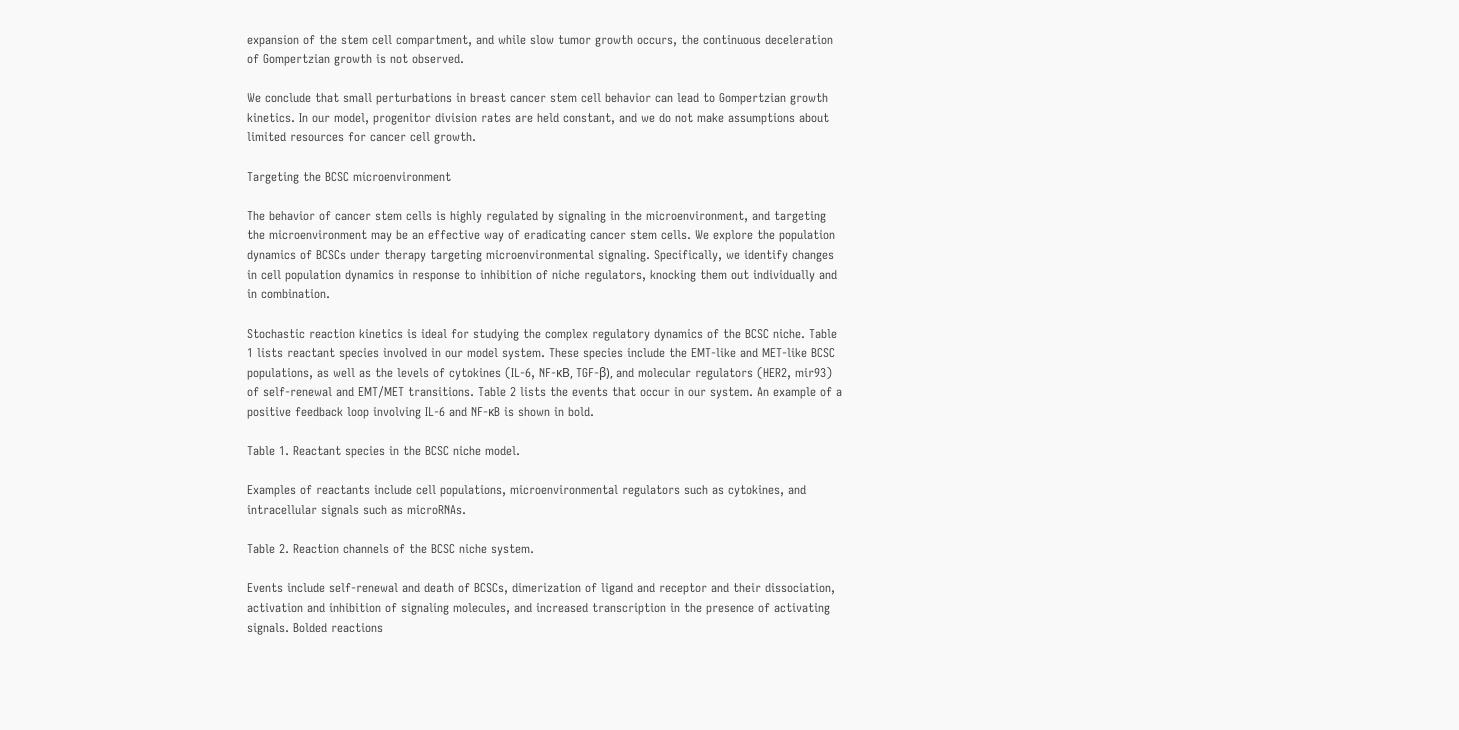expansion of the stem cell compartment, and while slow tumor growth occurs, the continuous deceleration of Gompertzian growth is not observed.

We conclude that small perturbations in breast cancer stem cell behavior can lead to Gompertzian growth kinetics. In our model, progenitor division rates are held constant, and we do not make assumptions about limited resources for cancer cell growth.

Targeting the BCSC microenvironment

The behavior of cancer stem cells is highly regulated by signaling in the microenvironment, and targeting the microenvironment may be an effective way of eradicating cancer stem cells. We explore the population dynamics of BCSCs under therapy targeting microenvironmental signaling. Specifically, we identify changes in cell population dynamics in response to inhibition of niche regulators, knocking them out individually and in combination.

Stochastic reaction kinetics is ideal for studying the complex regulatory dynamics of the BCSC niche. Table 1 lists reactant species involved in our model system. These species include the EMT-like and MET-like BCSC populations, as well as the levels of cytokines (IL-6, NF-κB, TGF-β), and molecular regulators (HER2, mir93) of self-renewal and EMT/MET transitions. Table 2 lists the events that occur in our system. An example of a positive feedback loop involving IL-6 and NF-κB is shown in bold.

Table 1. Reactant species in the BCSC niche model.

Examples of reactants include cell populations, microenvironmental regulators such as cytokines, and intracellular signals such as microRNAs.

Table 2. Reaction channels of the BCSC niche system.

Events include self-renewal and death of BCSCs, dimerization of ligand and receptor and their dissociation, activation and inhibition of signaling molecules, and increased transcription in the presence of activating signals. Bolded reactions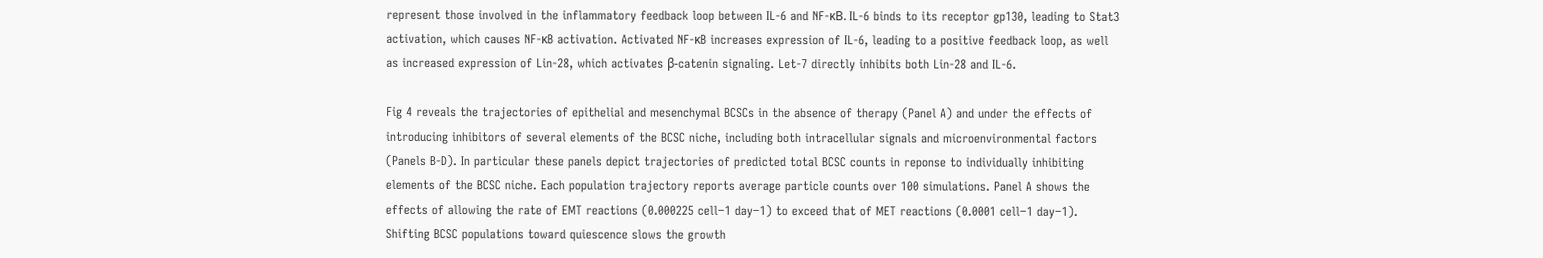represent those involved in the inflammatory feedback loop between IL-6 and NF-κB. IL-6 binds to its receptor gp130, leading to Stat3 activation, which causes NF-κB activation. Activated NF-κB increases expression of IL-6, leading to a positive feedback loop, as well as increased expression of Lin-28, which activates β-catenin signaling. Let-7 directly inhibits both Lin-28 and IL-6.

Fig 4 reveals the trajectories of epithelial and mesenchymal BCSCs in the absence of therapy (Panel A) and under the effects of introducing inhibitors of several elements of the BCSC niche, including both intracellular signals and microenvironmental factors (Panels B-D). In particular these panels depict trajectories of predicted total BCSC counts in reponse to individually inhibiting elements of the BCSC niche. Each population trajectory reports average particle counts over 100 simulations. Panel A shows the effects of allowing the rate of EMT reactions (0.000225 cell−1 day−1) to exceed that of MET reactions (0.0001 cell−1 day−1). Shifting BCSC populations toward quiescence slows the growth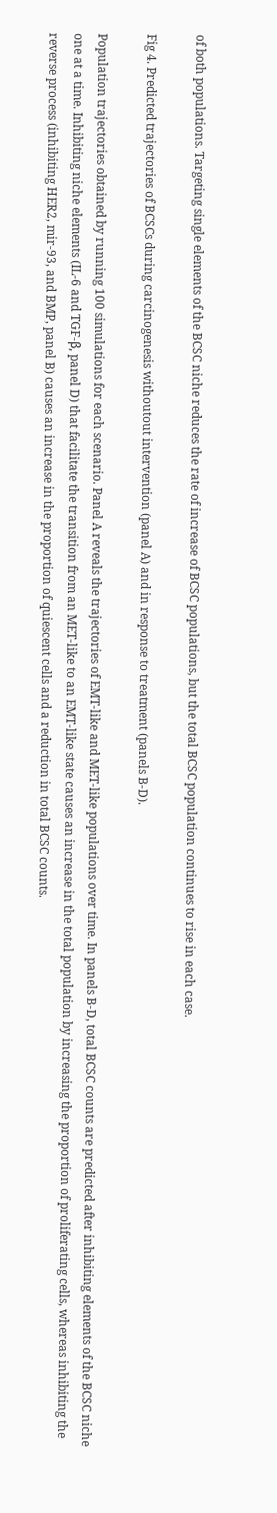of both populations. Targeting single elements of the BCSC niche reduces the rate of increase of BCSC populations, but the total BCSC population continues to rise in each case.

Fig 4. Predicted trajectories of BCSCs during carcinogenesis withoutout intervention (panel A) and in response to treatment (panels B-D).

Population trajectories obtained by running 100 simulations for each scenario. Panel A reveals the trajectories of EMT-like and MET-like populations over time. In panels B-D, total BCSC counts are predicted after inhibiting elements of the BCSC niche one at a time. Inhibiting niche elements (IL-6 and TGF-β, panel D) that facilitate the transition from an MET-like to an EMT-like state causes an increase in the total population by increasing the proportion of proliferating cells, whereas inhibiting the reverse process (inhibiting HER2, mir-93, and BMP, panel B) causes an increase in the proportion of quiescent cells and a reduction in total BCSC counts.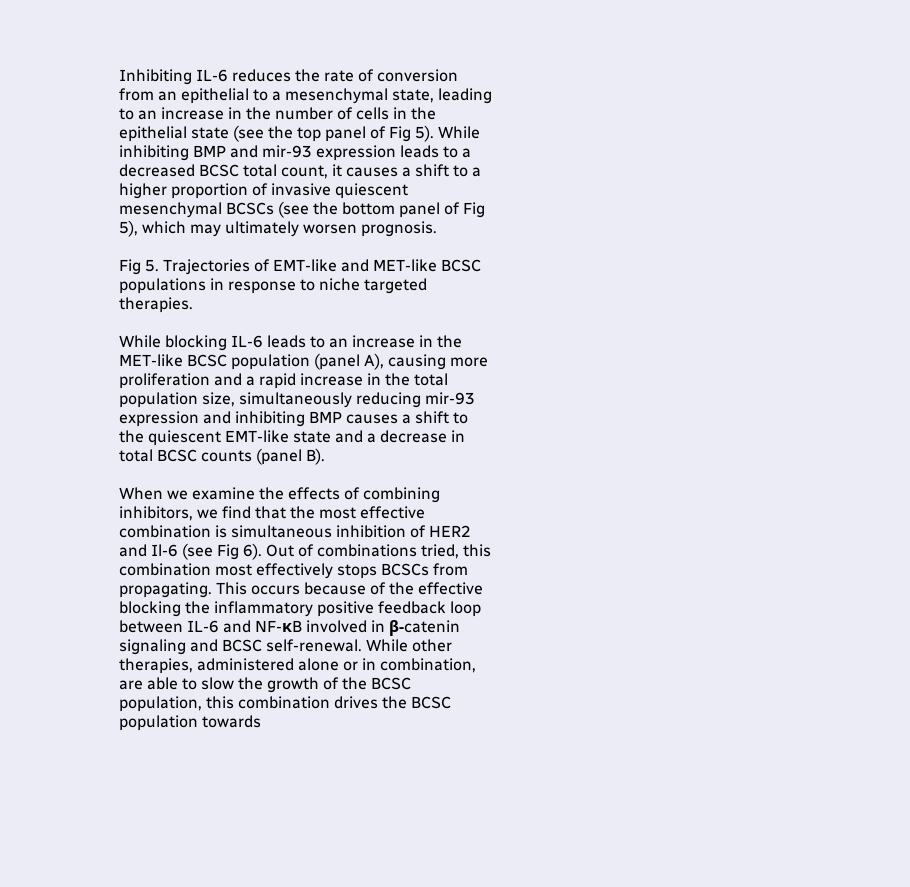Inhibiting IL-6 reduces the rate of conversion from an epithelial to a mesenchymal state, leading to an increase in the number of cells in the epithelial state (see the top panel of Fig 5). While inhibiting BMP and mir-93 expression leads to a decreased BCSC total count, it causes a shift to a higher proportion of invasive quiescent mesenchymal BCSCs (see the bottom panel of Fig 5), which may ultimately worsen prognosis.

Fig 5. Trajectories of EMT-like and MET-like BCSC populations in response to niche targeted therapies.

While blocking IL-6 leads to an increase in the MET-like BCSC population (panel A), causing more proliferation and a rapid increase in the total population size, simultaneously reducing mir-93 expression and inhibiting BMP causes a shift to the quiescent EMT-like state and a decrease in total BCSC counts (panel B).

When we examine the effects of combining inhibitors, we find that the most effective combination is simultaneous inhibition of HER2 and Il-6 (see Fig 6). Out of combinations tried, this combination most effectively stops BCSCs from propagating. This occurs because of the effective blocking the inflammatory positive feedback loop between IL-6 and NF-κB involved in β-catenin signaling and BCSC self-renewal. While other therapies, administered alone or in combination, are able to slow the growth of the BCSC population, this combination drives the BCSC population towards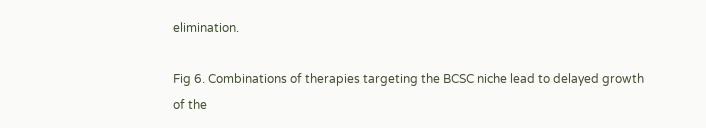elimination.

Fig 6. Combinations of therapies targeting the BCSC niche lead to delayed growth of the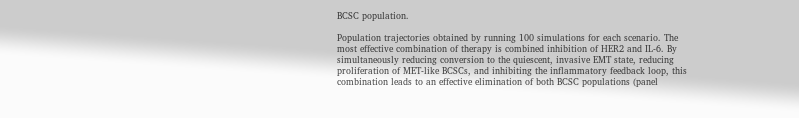BCSC population.

Population trajectories obtained by running 100 simulations for each scenario. The most effective combination of therapy is combined inhibition of HER2 and IL-6. By simultaneously reducing conversion to the quiescent, invasive EMT state, reducing proliferation of MET-like BCSCs, and inhibiting the inflammatory feedback loop, this combination leads to an effective elimination of both BCSC populations (panel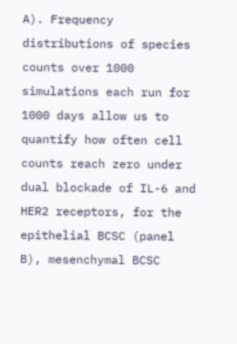A). Frequency distributions of species counts over 1000 simulations each run for 1000 days allow us to quantify how often cell counts reach zero under dual blockade of IL-6 and HER2 receptors, for the epithelial BCSC (panel B), mesenchymal BCSC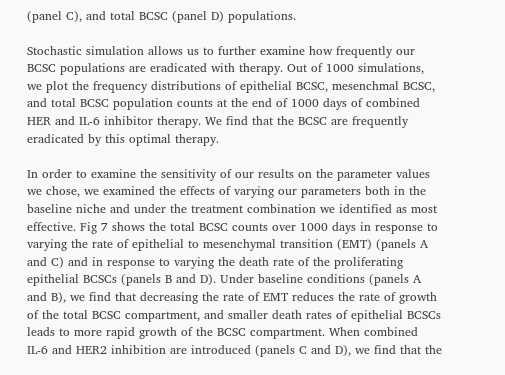(panel C), and total BCSC (panel D) populations.

Stochastic simulation allows us to further examine how frequently our BCSC populations are eradicated with therapy. Out of 1000 simulations, we plot the frequency distributions of epithelial BCSC, mesenchmal BCSC, and total BCSC population counts at the end of 1000 days of combined HER and IL-6 inhibitor therapy. We find that the BCSC are frequently eradicated by this optimal therapy.

In order to examine the sensitivity of our results on the parameter values we chose, we examined the effects of varying our parameters both in the baseline niche and under the treatment combination we identified as most effective. Fig 7 shows the total BCSC counts over 1000 days in response to varying the rate of epithelial to mesenchymal transition (EMT) (panels A and C) and in response to varying the death rate of the proliferating epithelial BCSCs (panels B and D). Under baseline conditions (panels A and B), we find that decreasing the rate of EMT reduces the rate of growth of the total BCSC compartment, and smaller death rates of epithelial BCSCs leads to more rapid growth of the BCSC compartment. When combined IL-6 and HER2 inhibition are introduced (panels C and D), we find that the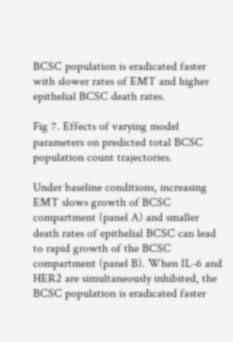BCSC population is eradicated faster with slower rates of EMT and higher epithelial BCSC death rates.

Fig 7. Effects of varying model parameters on predicted total BCSC population count trajectories.

Under baseline conditions, increasing EMT slows growth of BCSC compartment (panel A) and smaller death rates of epithelial BCSC can lead to rapid growth of the BCSC compartment (panel B). When IL-6 and HER2 are simultaneously inhibited, the BCSC population is eradicated faster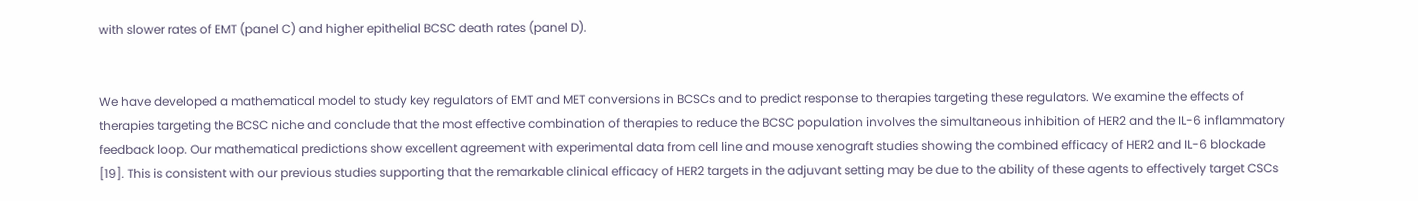with slower rates of EMT (panel C) and higher epithelial BCSC death rates (panel D).


We have developed a mathematical model to study key regulators of EMT and MET conversions in BCSCs and to predict response to therapies targeting these regulators. We examine the effects of therapies targeting the BCSC niche and conclude that the most effective combination of therapies to reduce the BCSC population involves the simultaneous inhibition of HER2 and the IL-6 inflammatory feedback loop. Our mathematical predictions show excellent agreement with experimental data from cell line and mouse xenograft studies showing the combined efficacy of HER2 and IL-6 blockade [19]. This is consistent with our previous studies supporting that the remarkable clinical efficacy of HER2 targets in the adjuvant setting may be due to the ability of these agents to effectively target CSCs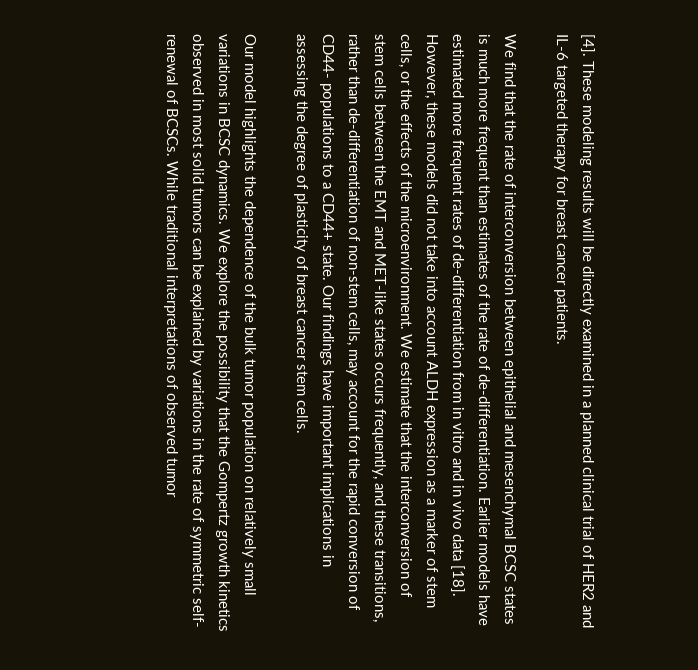[4]. These modeling results will be directly examined in a planned clinical trial of HER2 and IL-6 targeted therapy for breast cancer patients.

We find that the rate of interconversion between epithelial and mesenchymal BCSC states is much more frequent than estimates of the rate of de-differentiation. Earlier models have estimated more frequent rates of de-differentiation from in vitro and in vivo data [18]. However, these models did not take into account ALDH expression as a marker of stem cells, or the effects of the microenvironment. We estimate that the interconversion of stem cells between the EMT and MET-like states occurs frequently, and these transitions, rather than de-differentiation of non-stem cells, may account for the rapid conversion of CD44- populations to a CD44+ state. Our findings have important implications in assessing the degree of plasticity of breast cancer stem cells.

Our model highlights the dependence of the bulk tumor population on relatively small variations in BCSC dynamics. We explore the possibility that the Gompertz growth kinetics observed in most solid tumors can be explained by variations in the rate of symmetric self-renewal of BCSCs. While traditional interpretations of observed tumor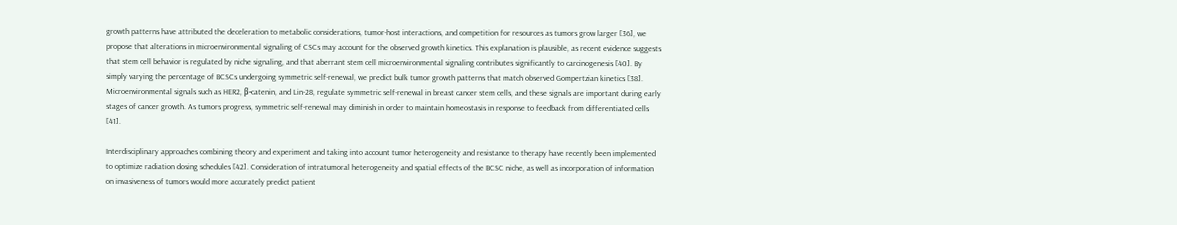growth patterns have attributed the deceleration to metabolic considerations, tumor-host interactions, and competition for resources as tumors grow larger [36], we propose that alterations in microenvironmental signaling of CSCs may account for the observed growth kinetics. This explanation is plausible, as recent evidence suggests that stem cell behavior is regulated by niche signaling, and that aberrant stem cell microenvironmental signaling contributes significantly to carcinogenesis [40]. By simply varying the percentage of BCSCs undergoing symmetric self-renewal, we predict bulk tumor growth patterns that match observed Gompertzian kinetics [38]. Microenvironmental signals such as HER2, β-catenin, and Lin-28, regulate symmetric self-renewal in breast cancer stem cells, and these signals are important during early stages of cancer growth. As tumors progress, symmetric self-renewal may diminish in order to maintain homeostasis in response to feedback from differentiated cells [41].

Interdisciplinary approaches combining theory and experiment and taking into account tumor heterogeneity and resistance to therapy have recently been implemented to optimize radiation dosing schedules [42]. Consideration of intratumoral heterogeneity and spatial effects of the BCSC niche, as well as incorporation of information on invasiveness of tumors would more accurately predict patient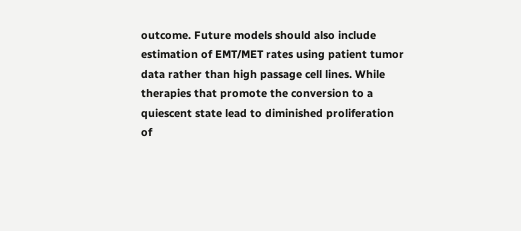outcome. Future models should also include estimation of EMT/MET rates using patient tumor data rather than high passage cell lines. While therapies that promote the conversion to a quiescent state lead to diminished proliferation of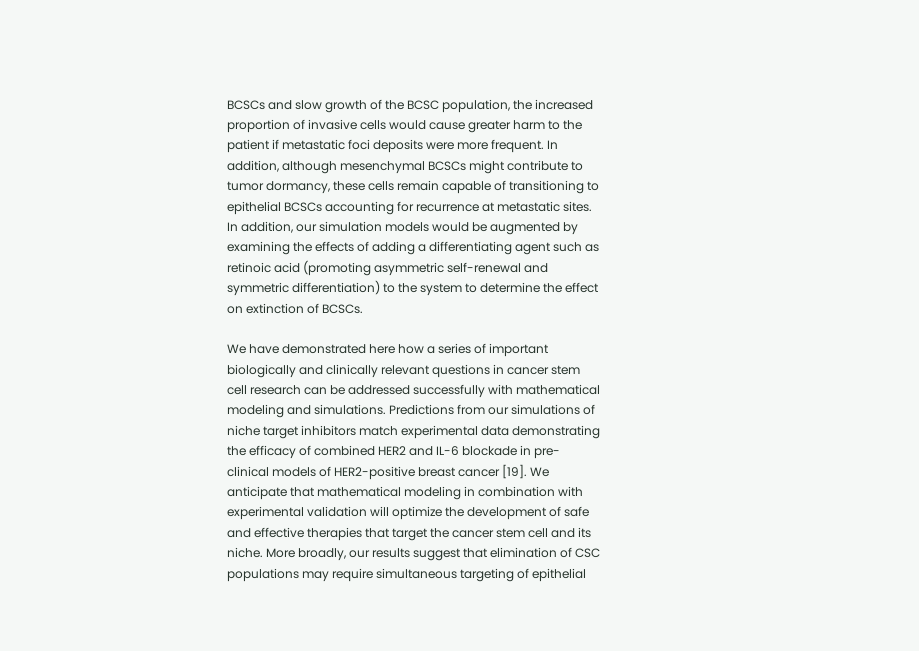BCSCs and slow growth of the BCSC population, the increased proportion of invasive cells would cause greater harm to the patient if metastatic foci deposits were more frequent. In addition, although mesenchymal BCSCs might contribute to tumor dormancy, these cells remain capable of transitioning to epithelial BCSCs accounting for recurrence at metastatic sites. In addition, our simulation models would be augmented by examining the effects of adding a differentiating agent such as retinoic acid (promoting asymmetric self-renewal and symmetric differentiation) to the system to determine the effect on extinction of BCSCs.

We have demonstrated here how a series of important biologically and clinically relevant questions in cancer stem cell research can be addressed successfully with mathematical modeling and simulations. Predictions from our simulations of niche target inhibitors match experimental data demonstrating the efficacy of combined HER2 and IL-6 blockade in pre-clinical models of HER2-positive breast cancer [19]. We anticipate that mathematical modeling in combination with experimental validation will optimize the development of safe and effective therapies that target the cancer stem cell and its niche. More broadly, our results suggest that elimination of CSC populations may require simultaneous targeting of epithelial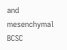and mesenchymal BCSC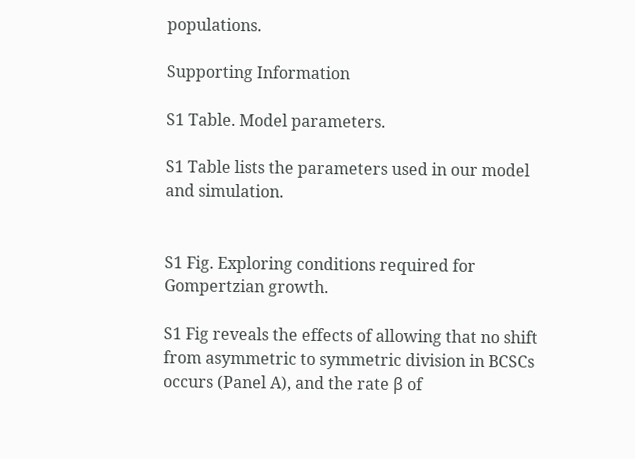populations.

Supporting Information

S1 Table. Model parameters.

S1 Table lists the parameters used in our model and simulation.


S1 Fig. Exploring conditions required for Gompertzian growth.

S1 Fig reveals the effects of allowing that no shift from asymmetric to symmetric division in BCSCs occurs (Panel A), and the rate β of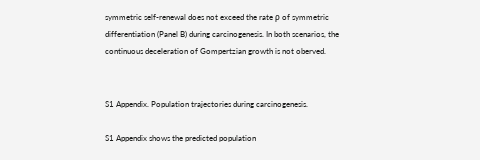symmetric self-renewal does not exceed the rate ρ of symmetric differentiation (Panel B) during carcinogenesis. In both scenarios, the continuous deceleration of Gompertzian growth is not oberved.


S1 Appendix. Population trajectories during carcinogenesis.

S1 Appendix shows the predicted population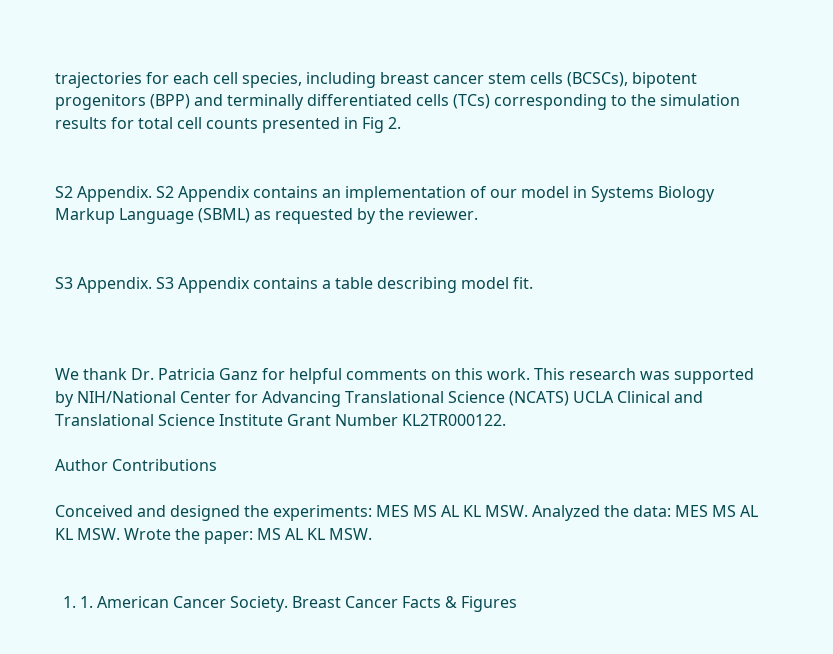trajectories for each cell species, including breast cancer stem cells (BCSCs), bipotent progenitors (BPP) and terminally differentiated cells (TCs) corresponding to the simulation results for total cell counts presented in Fig 2.


S2 Appendix. S2 Appendix contains an implementation of our model in Systems Biology Markup Language (SBML) as requested by the reviewer.


S3 Appendix. S3 Appendix contains a table describing model fit.



We thank Dr. Patricia Ganz for helpful comments on this work. This research was supported by NIH/National Center for Advancing Translational Science (NCATS) UCLA Clinical and Translational Science Institute Grant Number KL2TR000122.

Author Contributions

Conceived and designed the experiments: MES MS AL KL MSW. Analyzed the data: MES MS AL KL MSW. Wrote the paper: MS AL KL MSW.


  1. 1. American Cancer Society. Breast Cancer Facts & Figures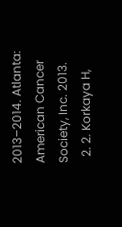2013–2014. Atlanta: American Cancer Society, Inc. 2013.
  2. 2. Korkaya H,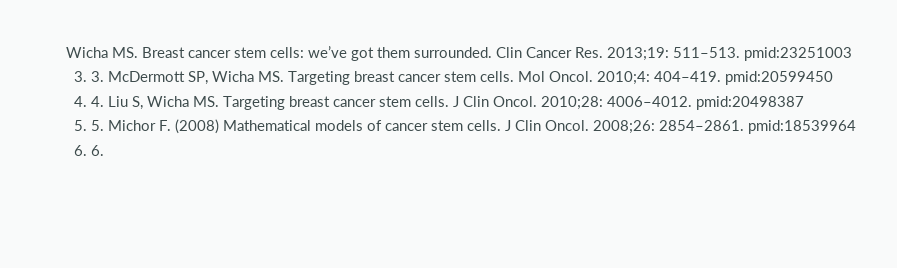Wicha MS. Breast cancer stem cells: we’ve got them surrounded. Clin Cancer Res. 2013;19: 511–513. pmid:23251003
  3. 3. McDermott SP, Wicha MS. Targeting breast cancer stem cells. Mol Oncol. 2010;4: 404–419. pmid:20599450
  4. 4. Liu S, Wicha MS. Targeting breast cancer stem cells. J Clin Oncol. 2010;28: 4006–4012. pmid:20498387
  5. 5. Michor F. (2008) Mathematical models of cancer stem cells. J Clin Oncol. 2008;26: 2854–2861. pmid:18539964
  6. 6.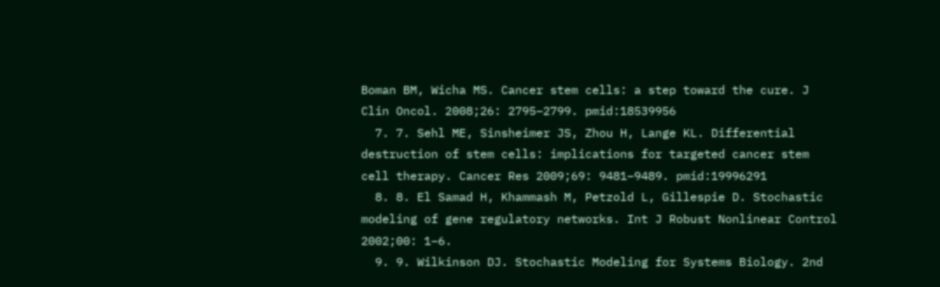Boman BM, Wicha MS. Cancer stem cells: a step toward the cure. J Clin Oncol. 2008;26: 2795–2799. pmid:18539956
  7. 7. Sehl ME, Sinsheimer JS, Zhou H, Lange KL. Differential destruction of stem cells: implications for targeted cancer stem cell therapy. Cancer Res 2009;69: 9481–9489. pmid:19996291
  8. 8. El Samad H, Khammash M, Petzold L, Gillespie D. Stochastic modeling of gene regulatory networks. Int J Robust Nonlinear Control 2002;00: 1–6.
  9. 9. Wilkinson DJ. Stochastic Modeling for Systems Biology. 2nd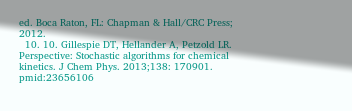ed. Boca Raton, FL: Chapman & Hall/CRC Press; 2012.
  10. 10. Gillespie DT, Hellander A, Petzold LR. Perspective: Stochastic algorithms for chemical kinetics. J Chem Phys. 2013;138: 170901. pmid:23656106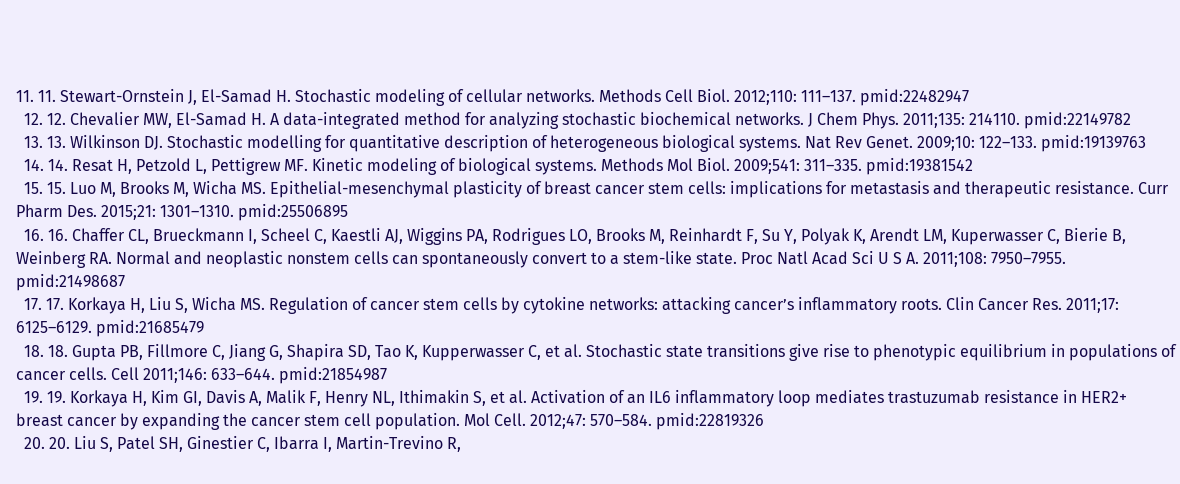11. 11. Stewart-Ornstein J, El-Samad H. Stochastic modeling of cellular networks. Methods Cell Biol. 2012;110: 111–137. pmid:22482947
  12. 12. Chevalier MW, El-Samad H. A data-integrated method for analyzing stochastic biochemical networks. J Chem Phys. 2011;135: 214110. pmid:22149782
  13. 13. Wilkinson DJ. Stochastic modelling for quantitative description of heterogeneous biological systems. Nat Rev Genet. 2009;10: 122–133. pmid:19139763
  14. 14. Resat H, Petzold L, Pettigrew MF. Kinetic modeling of biological systems. Methods Mol Biol. 2009;541: 311–335. pmid:19381542
  15. 15. Luo M, Brooks M, Wicha MS. Epithelial-mesenchymal plasticity of breast cancer stem cells: implications for metastasis and therapeutic resistance. Curr Pharm Des. 2015;21: 1301–1310. pmid:25506895
  16. 16. Chaffer CL, Brueckmann I, Scheel C, Kaestli AJ, Wiggins PA, Rodrigues LO, Brooks M, Reinhardt F, Su Y, Polyak K, Arendt LM, Kuperwasser C, Bierie B, Weinberg RA. Normal and neoplastic nonstem cells can spontaneously convert to a stem-like state. Proc Natl Acad Sci U S A. 2011;108: 7950–7955. pmid:21498687
  17. 17. Korkaya H, Liu S, Wicha MS. Regulation of cancer stem cells by cytokine networks: attacking cancer’s inflammatory roots. Clin Cancer Res. 2011;17: 6125–6129. pmid:21685479
  18. 18. Gupta PB, Fillmore C, Jiang G, Shapira SD, Tao K, Kupperwasser C, et al. Stochastic state transitions give rise to phenotypic equilibrium in populations of cancer cells. Cell 2011;146: 633–644. pmid:21854987
  19. 19. Korkaya H, Kim GI, Davis A, Malik F, Henry NL, Ithimakin S, et al. Activation of an IL6 inflammatory loop mediates trastuzumab resistance in HER2+ breast cancer by expanding the cancer stem cell population. Mol Cell. 2012;47: 570–584. pmid:22819326
  20. 20. Liu S, Patel SH, Ginestier C, Ibarra I, Martin-Trevino R,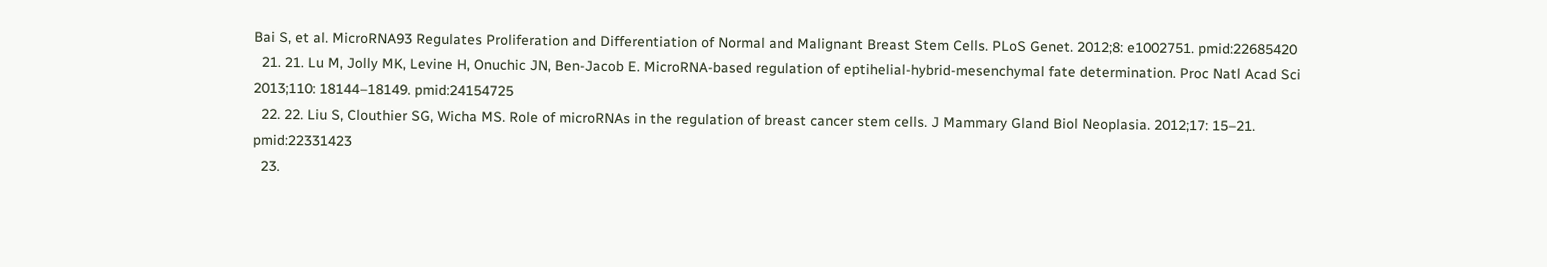Bai S, et al. MicroRNA93 Regulates Proliferation and Differentiation of Normal and Malignant Breast Stem Cells. PLoS Genet. 2012;8: e1002751. pmid:22685420
  21. 21. Lu M, Jolly MK, Levine H, Onuchic JN, Ben-Jacob E. MicroRNA-based regulation of eptihelial-hybrid-mesenchymal fate determination. Proc Natl Acad Sci 2013;110: 18144–18149. pmid:24154725
  22. 22. Liu S, Clouthier SG, Wicha MS. Role of microRNAs in the regulation of breast cancer stem cells. J Mammary Gland Biol Neoplasia. 2012;17: 15–21. pmid:22331423
  23.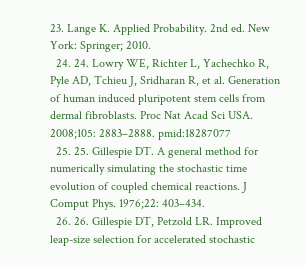23. Lange K. Applied Probability. 2nd ed. New York: Springer; 2010.
  24. 24. Lowry WE, Richter L, Yachechko R, Pyle AD, Tchieu J, Sridharan R, et al. Generation of human induced pluripotent stem cells from dermal fibroblasts. Proc Nat Acad Sci USA. 2008;105: 2883–2888. pmid:18287077
  25. 25. Gillespie DT. A general method for numerically simulating the stochastic time evolution of coupled chemical reactions. J Comput Phys. 1976;22: 403–434.
  26. 26. Gillespie DT, Petzold LR. Improved leap-size selection for accelerated stochastic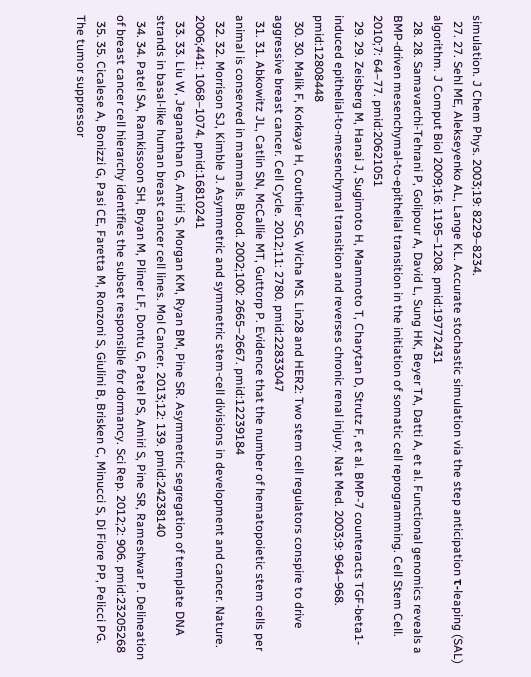simulation. J Chem Phys. 2003;19: 8229–8234.
  27. 27. Sehl ME, Alekseyenko AL, Lange KL. Accurate stochastic simulation via the step anticipation τ-leaping (SAL) algorithm. J Comput Biol 2009;16: 1195–1208. pmid:19772431
  28. 28. Samavarchi-Tehrani P, Golipour A, David L, Sung HK, Beyer TA, Datti A, et al. Functional genomics reveals a BMP-driven mesenchymal-to-epithelial transition in the initiation of somatic cell reprogramming. Cell Stem Cell. 2010;7: 64–77. pmid:20621051
  29. 29. Zeisberg M, Hanai J, Sugimoto H, Mammoto T, Charytan D, Strutz F, et al. BMP-7 counteracts TGF-beta1-induced epithelial-to-mesenchymal transition and reverses chronic renal injury. Nat Med. 2003;9: 964–968. pmid:12808448
  30. 30. Malik F, Korkaya H, Couthier SG, Wicha MS. Lin28 and HER2: Two stem cell regulators conspire to drive aggressive breast cancer. Cell Cycle. 2012;11: 2780. pmid:22833047
  31. 31. Abkowitz JL, Catlin SN, McCallie MT, Guttorp P. Evidence that the number of hematopoietic stem cells per animal is conserved in mammals. Blood. 2002;100: 2665–2667. pmid:12239184
  32. 32. Morrison SJ, Kimble J. Asymmetric and symmetric stem-cell divisions in development and cancer. Nature. 2006;441: 1068–1074. pmid:16810241
  33. 33. Liu W, Jeganathan G, Amiri S, Morgan KM, Ryan BM, Pine SR. Asymmetric segregation of template DNA strands in basal-like human breast cancer cell lines. Mol Cancer. 2013;12: 139. pmid:24238140
  34. 34. Patel SA, Ramkissoon SH, Bryan M, Pliner LF, Dontu G, Patel PS, Amiri S, Pine SR, Rameshwar P. Delineation of breast cancer cell hierarchy identifies the subset responsible for dormancy. Sci Rep. 2012;2: 906. pmid:23205268
  35. 35. Cicalese A, Bonizzi G, Pasi CE, Faretta M, Ronzoni S, Giulini B, Brisken C, Minucci S, Di Fiore PP, Pelicci PG. The tumor suppressor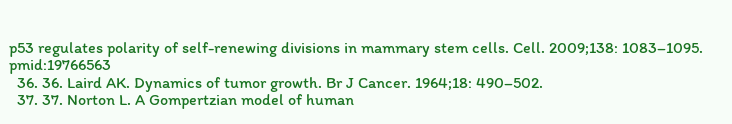p53 regulates polarity of self-renewing divisions in mammary stem cells. Cell. 2009;138: 1083–1095. pmid:19766563
  36. 36. Laird AK. Dynamics of tumor growth. Br J Cancer. 1964;18: 490–502.
  37. 37. Norton L. A Gompertzian model of human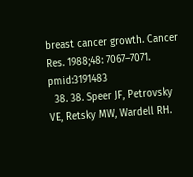breast cancer growth. Cancer Res. 1988;48: 7067–7071. pmid:3191483
  38. 38. Speer JF, Petrovsky VE, Retsky MW, Wardell RH.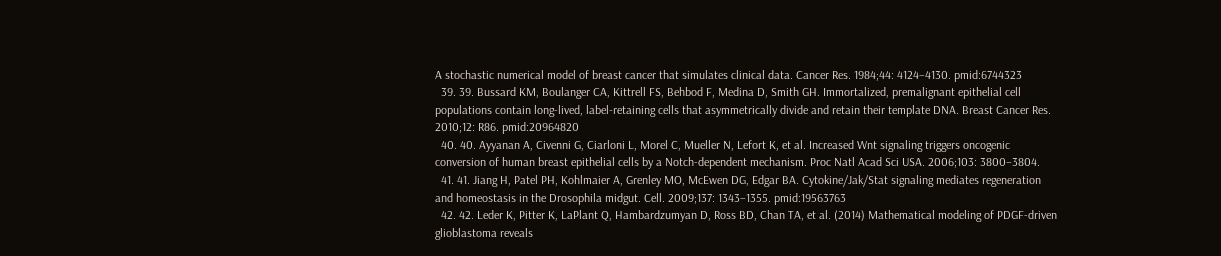A stochastic numerical model of breast cancer that simulates clinical data. Cancer Res. 1984;44: 4124–4130. pmid:6744323
  39. 39. Bussard KM, Boulanger CA, Kittrell FS, Behbod F, Medina D, Smith GH. Immortalized, premalignant epithelial cell populations contain long-lived, label-retaining cells that asymmetrically divide and retain their template DNA. Breast Cancer Res. 2010;12: R86. pmid:20964820
  40. 40. Ayyanan A, Civenni G, Ciarloni L, Morel C, Mueller N, Lefort K, et al. Increased Wnt signaling triggers oncogenic conversion of human breast epithelial cells by a Notch-dependent mechanism. Proc Natl Acad Sci USA. 2006;103: 3800–3804.
  41. 41. Jiang H, Patel PH, Kohlmaier A, Grenley MO, McEwen DG, Edgar BA. Cytokine/Jak/Stat signaling mediates regeneration and homeostasis in the Drosophila midgut. Cell. 2009;137: 1343–1355. pmid:19563763
  42. 42. Leder K, Pitter K, LaPlant Q, Hambardzumyan D, Ross BD, Chan TA, et al. (2014) Mathematical modeling of PDGF-driven glioblastoma reveals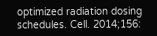optimized radiation dosing schedules. Cell. 2014;156: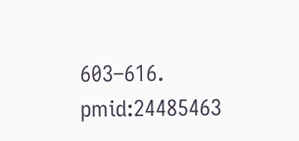603–616. pmid:24485463